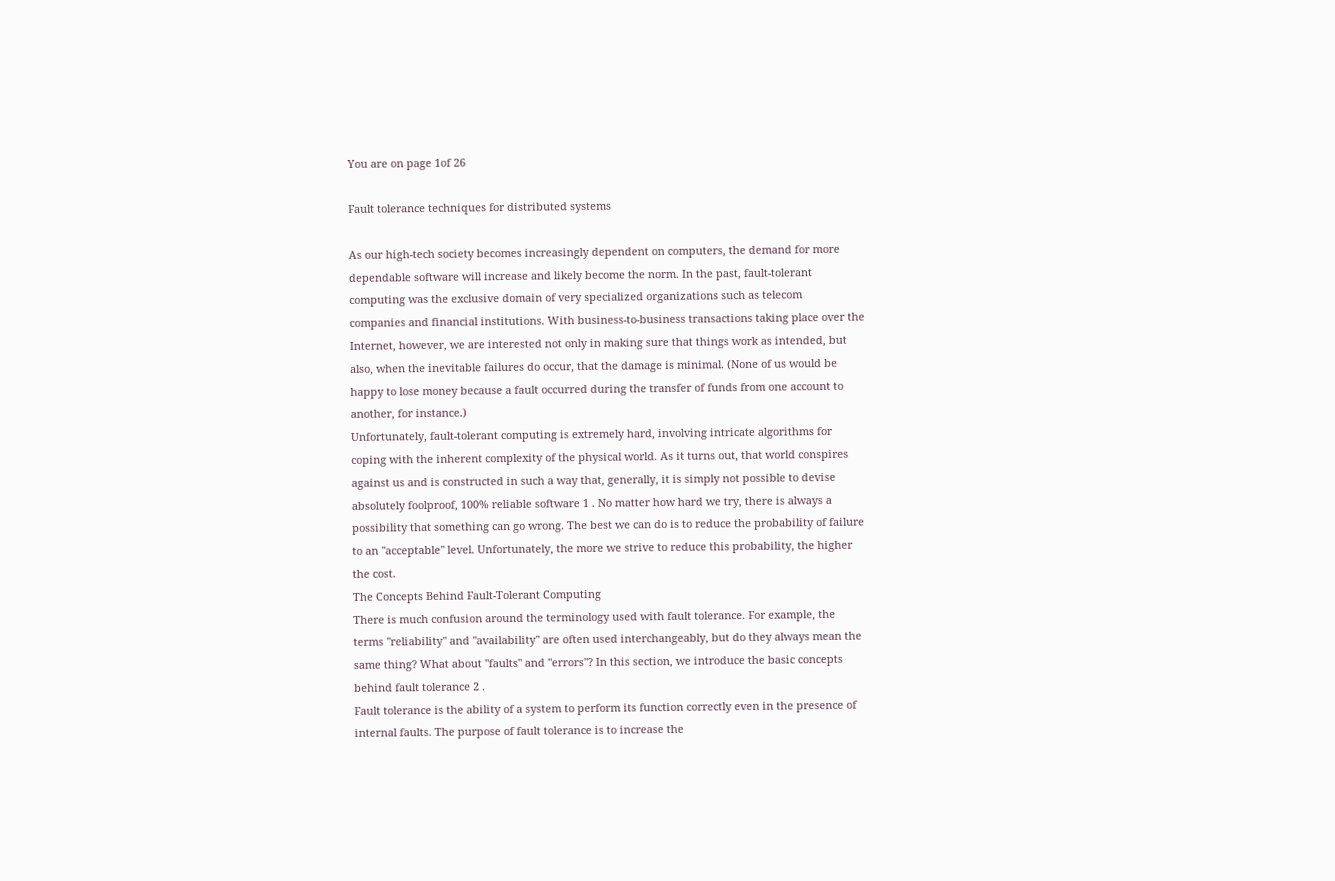You are on page 1of 26

Fault tolerance techniques for distributed systems

As our high-tech society becomes increasingly dependent on computers, the demand for more
dependable software will increase and likely become the norm. In the past, fault-tolerant
computing was the exclusive domain of very specialized organizations such as telecom
companies and financial institutions. With business-to-business transactions taking place over the
Internet, however, we are interested not only in making sure that things work as intended, but
also, when the inevitable failures do occur, that the damage is minimal. (None of us would be
happy to lose money because a fault occurred during the transfer of funds from one account to
another, for instance.)
Unfortunately, fault-tolerant computing is extremely hard, involving intricate algorithms for
coping with the inherent complexity of the physical world. As it turns out, that world conspires
against us and is constructed in such a way that, generally, it is simply not possible to devise
absolutely foolproof, 100% reliable software 1 . No matter how hard we try, there is always a
possibility that something can go wrong. The best we can do is to reduce the probability of failure
to an "acceptable" level. Unfortunately, the more we strive to reduce this probability, the higher
the cost.
The Concepts Behind Fault-Tolerant Computing
There is much confusion around the terminology used with fault tolerance. For example, the
terms "reliability" and "availability" are often used interchangeably, but do they always mean the
same thing? What about "faults" and "errors"? In this section, we introduce the basic concepts
behind fault tolerance 2 .
Fault tolerance is the ability of a system to perform its function correctly even in the presence of
internal faults. The purpose of fault tolerance is to increase the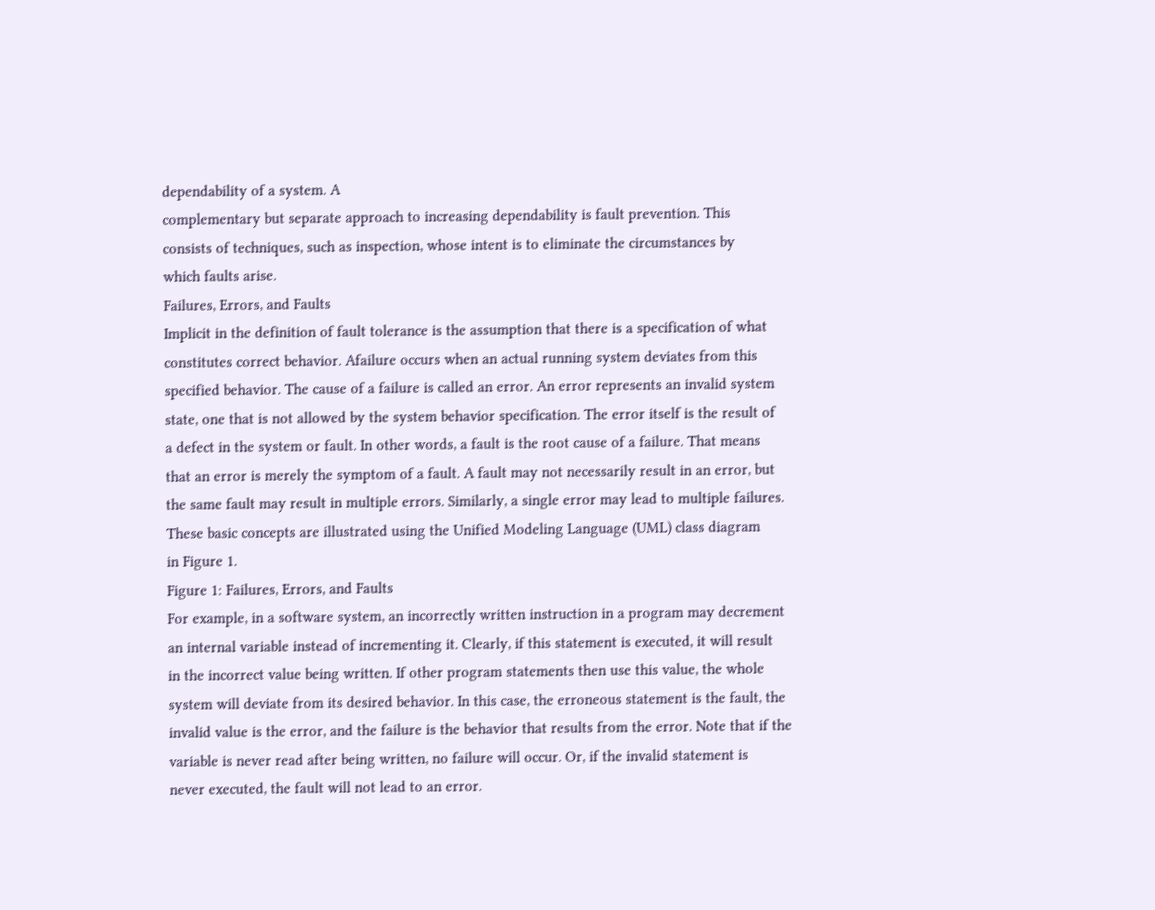dependability of a system. A
complementary but separate approach to increasing dependability is fault prevention. This
consists of techniques, such as inspection, whose intent is to eliminate the circumstances by
which faults arise.
Failures, Errors, and Faults
Implicit in the definition of fault tolerance is the assumption that there is a specification of what
constitutes correct behavior. Afailure occurs when an actual running system deviates from this
specified behavior. The cause of a failure is called an error. An error represents an invalid system
state, one that is not allowed by the system behavior specification. The error itself is the result of
a defect in the system or fault. In other words, a fault is the root cause of a failure. That means
that an error is merely the symptom of a fault. A fault may not necessarily result in an error, but
the same fault may result in multiple errors. Similarly, a single error may lead to multiple failures.
These basic concepts are illustrated using the Unified Modeling Language (UML) class diagram
in Figure 1.
Figure 1: Failures, Errors, and Faults
For example, in a software system, an incorrectly written instruction in a program may decrement
an internal variable instead of incrementing it. Clearly, if this statement is executed, it will result
in the incorrect value being written. If other program statements then use this value, the whole
system will deviate from its desired behavior. In this case, the erroneous statement is the fault, the
invalid value is the error, and the failure is the behavior that results from the error. Note that if the
variable is never read after being written, no failure will occur. Or, if the invalid statement is
never executed, the fault will not lead to an error.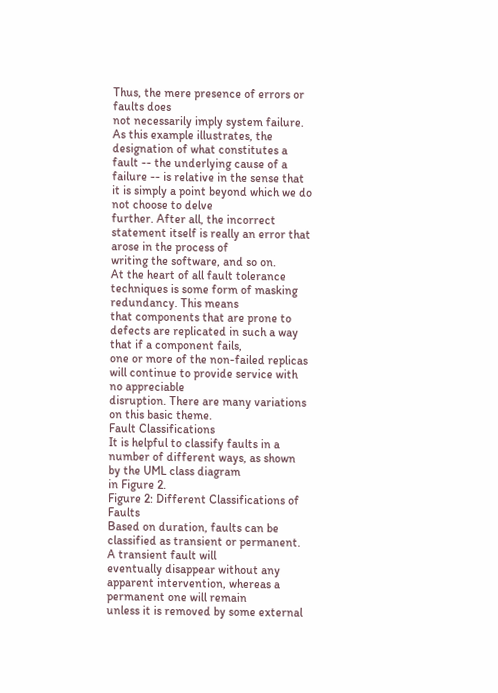Thus, the mere presence of errors or faults does
not necessarily imply system failure.
As this example illustrates, the designation of what constitutes a fault -- the underlying cause of a
failure -- is relative in the sense that it is simply a point beyond which we do not choose to delve
further. After all, the incorrect statement itself is really an error that arose in the process of
writing the software, and so on.
At the heart of all fault tolerance techniques is some form of masking redundancy. This means
that components that are prone to defects are replicated in such a way that if a component fails,
one or more of the non-failed replicas will continue to provide service with no appreciable
disruption. There are many variations on this basic theme.
Fault Classifications
It is helpful to classify faults in a number of different ways, as shown by the UML class diagram
in Figure 2.
Figure 2: Different Classifications of Faults
Based on duration, faults can be classified as transient or permanent. A transient fault will
eventually disappear without any apparent intervention, whereas a permanent one will remain
unless it is removed by some external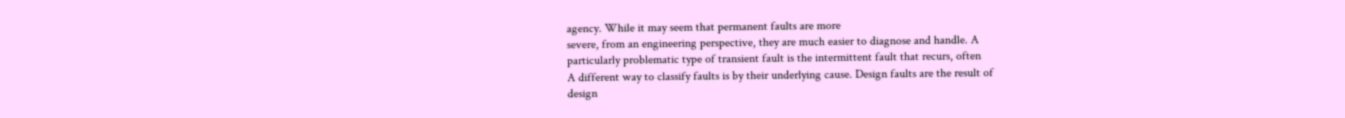agency. While it may seem that permanent faults are more
severe, from an engineering perspective, they are much easier to diagnose and handle. A
particularly problematic type of transient fault is the intermittent fault that recurs, often
A different way to classify faults is by their underlying cause. Design faults are the result of
design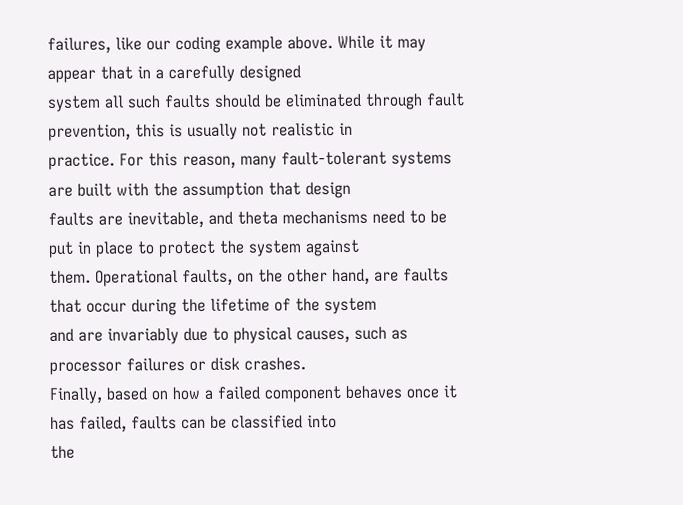failures, like our coding example above. While it may appear that in a carefully designed
system all such faults should be eliminated through fault prevention, this is usually not realistic in
practice. For this reason, many fault-tolerant systems are built with the assumption that design
faults are inevitable, and theta mechanisms need to be put in place to protect the system against
them. Operational faults, on the other hand, are faults that occur during the lifetime of the system
and are invariably due to physical causes, such as processor failures or disk crashes.
Finally, based on how a failed component behaves once it has failed, faults can be classified into
the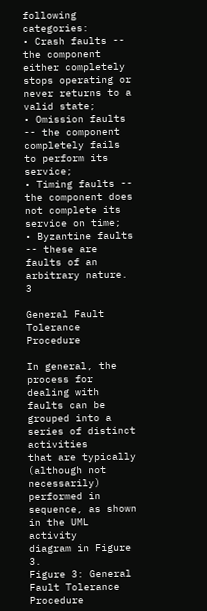following categories:
• Crash faults -- the component either completely stops operating or never returns to a
valid state;
• Omission faults -- the component completely fails to perform its service;
• Timing faults -- the component does not complete its service on time;
• Byzantine faults -- these are faults of an arbitrary nature. 3

General Fault Tolerance Procedure

In general, the process for dealing with faults can be grouped into a series of distinct activities
that are typically (although not necessarily) performed in sequence, as shown in the UML activity
diagram in Figure 3.
Figure 3: General Fault Tolerance Procedure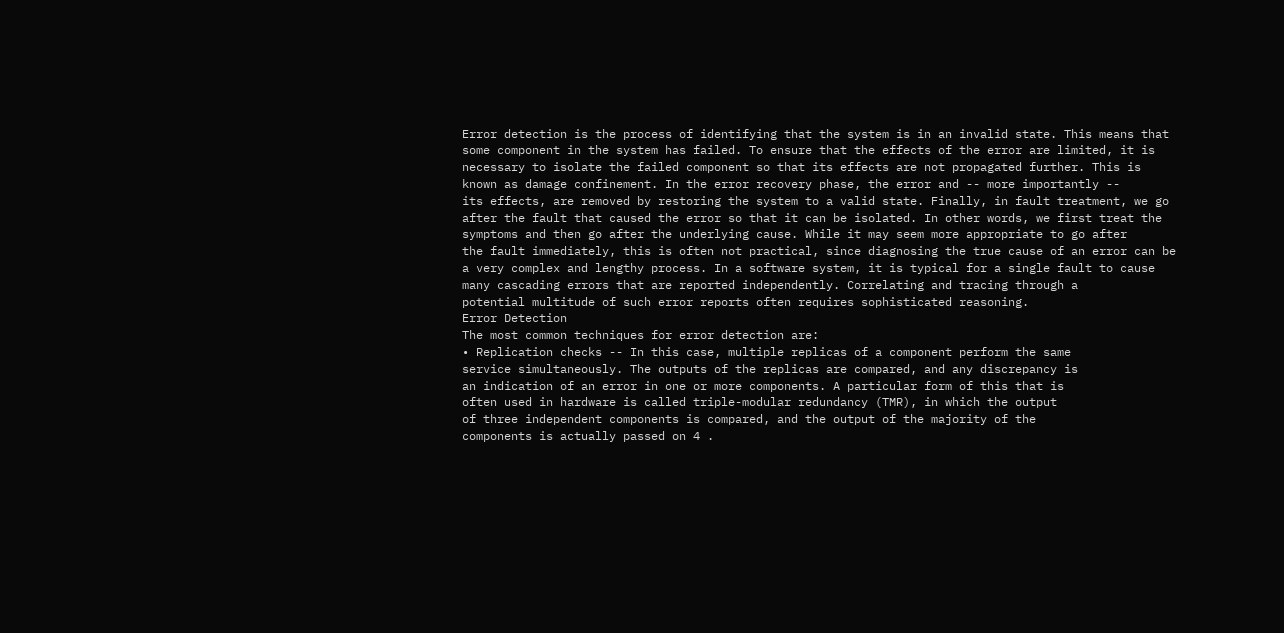Error detection is the process of identifying that the system is in an invalid state. This means that
some component in the system has failed. To ensure that the effects of the error are limited, it is
necessary to isolate the failed component so that its effects are not propagated further. This is
known as damage confinement. In the error recovery phase, the error and -- more importantly --
its effects, are removed by restoring the system to a valid state. Finally, in fault treatment, we go
after the fault that caused the error so that it can be isolated. In other words, we first treat the
symptoms and then go after the underlying cause. While it may seem more appropriate to go after
the fault immediately, this is often not practical, since diagnosing the true cause of an error can be
a very complex and lengthy process. In a software system, it is typical for a single fault to cause
many cascading errors that are reported independently. Correlating and tracing through a
potential multitude of such error reports often requires sophisticated reasoning.
Error Detection
The most common techniques for error detection are:
• Replication checks -- In this case, multiple replicas of a component perform the same
service simultaneously. The outputs of the replicas are compared, and any discrepancy is
an indication of an error in one or more components. A particular form of this that is
often used in hardware is called triple-modular redundancy (TMR), in which the output
of three independent components is compared, and the output of the majority of the
components is actually passed on 4 .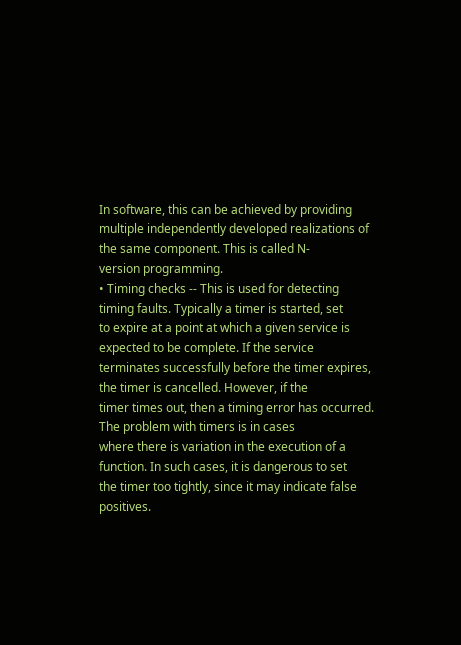In software, this can be achieved by providing
multiple independently developed realizations of the same component. This is called N-
version programming.
• Timing checks -- This is used for detecting timing faults. Typically a timer is started, set
to expire at a point at which a given service is expected to be complete. If the service
terminates successfully before the timer expires, the timer is cancelled. However, if the
timer times out, then a timing error has occurred. The problem with timers is in cases
where there is variation in the execution of a function. In such cases, it is dangerous to set
the timer too tightly, since it may indicate false positives.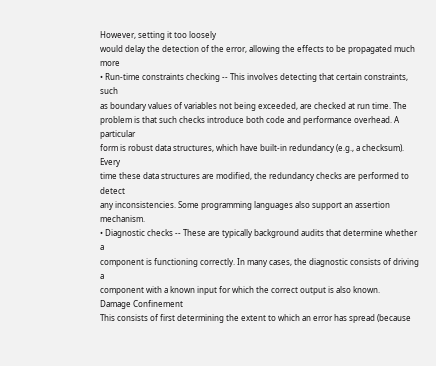However, setting it too loosely
would delay the detection of the error, allowing the effects to be propagated much more
• Run-time constraints checking -- This involves detecting that certain constraints, such
as boundary values of variables not being exceeded, are checked at run time. The
problem is that such checks introduce both code and performance overhead. A particular
form is robust data structures, which have built-in redundancy (e.g., a checksum). Every
time these data structures are modified, the redundancy checks are performed to detect
any inconsistencies. Some programming languages also support an assertion mechanism.
• Diagnostic checks -- These are typically background audits that determine whether a
component is functioning correctly. In many cases, the diagnostic consists of driving a
component with a known input for which the correct output is also known.
Damage Confinement
This consists of first determining the extent to which an error has spread (because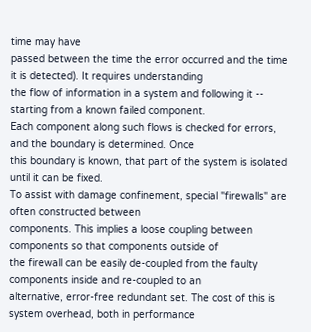time may have
passed between the time the error occurred and the time it is detected). It requires understanding
the flow of information in a system and following it -- starting from a known failed component.
Each component along such flows is checked for errors, and the boundary is determined. Once
this boundary is known, that part of the system is isolated until it can be fixed.
To assist with damage confinement, special "firewalls" are often constructed between
components. This implies a loose coupling between components so that components outside of
the firewall can be easily de-coupled from the faulty components inside and re-coupled to an
alternative, error-free redundant set. The cost of this is system overhead, both in performance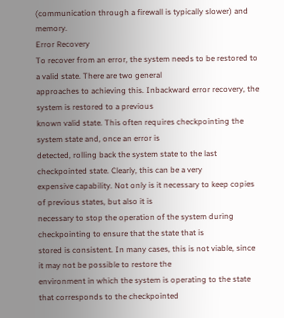(communication through a firewall is typically slower) and memory.
Error Recovery
To recover from an error, the system needs to be restored to a valid state. There are two general
approaches to achieving this. Inbackward error recovery, the system is restored to a previous
known valid state. This often requires checkpointing the system state and, once an error is
detected, rolling back the system state to the last checkpointed state. Clearly, this can be a very
expensive capability. Not only is it necessary to keep copies of previous states, but also it is
necessary to stop the operation of the system during checkpointing to ensure that the state that is
stored is consistent. In many cases, this is not viable, since it may not be possible to restore the
environment in which the system is operating to the state that corresponds to the checkpointed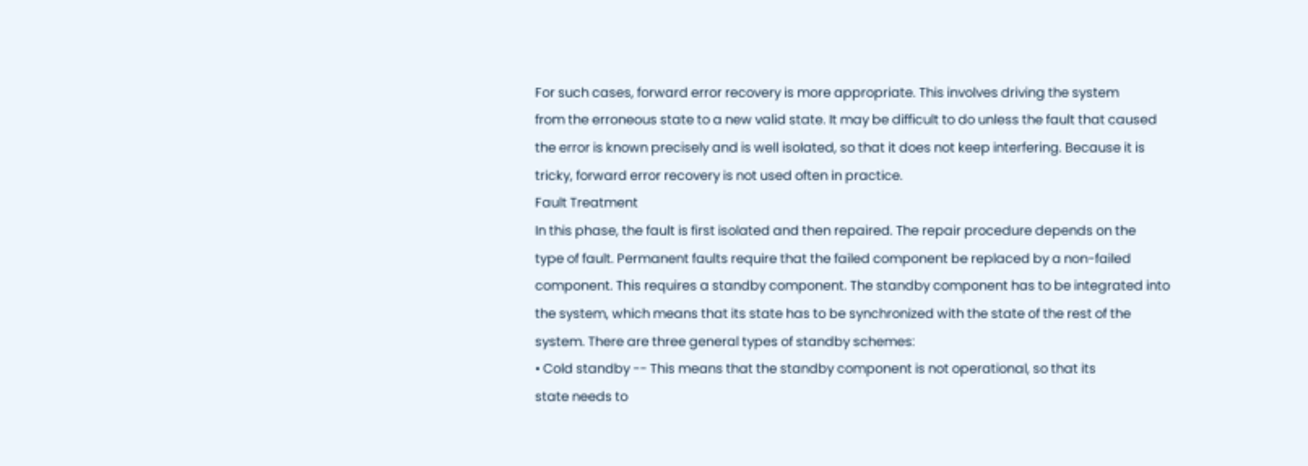For such cases, forward error recovery is more appropriate. This involves driving the system
from the erroneous state to a new valid state. It may be difficult to do unless the fault that caused
the error is known precisely and is well isolated, so that it does not keep interfering. Because it is
tricky, forward error recovery is not used often in practice.
Fault Treatment
In this phase, the fault is first isolated and then repaired. The repair procedure depends on the
type of fault. Permanent faults require that the failed component be replaced by a non-failed
component. This requires a standby component. The standby component has to be integrated into
the system, which means that its state has to be synchronized with the state of the rest of the
system. There are three general types of standby schemes:
• Cold standby -- This means that the standby component is not operational, so that its
state needs to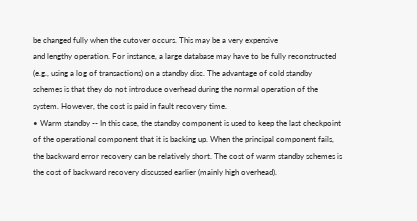be changed fully when the cutover occurs. This may be a very expensive
and lengthy operation. For instance, a large database may have to be fully reconstructed
(e.g., using a log of transactions) on a standby disc. The advantage of cold standby
schemes is that they do not introduce overhead during the normal operation of the
system. However, the cost is paid in fault recovery time.
• Warm standby -- In this case, the standby component is used to keep the last checkpoint
of the operational component that it is backing up. When the principal component fails,
the backward error recovery can be relatively short. The cost of warm standby schemes is
the cost of backward recovery discussed earlier (mainly high overhead).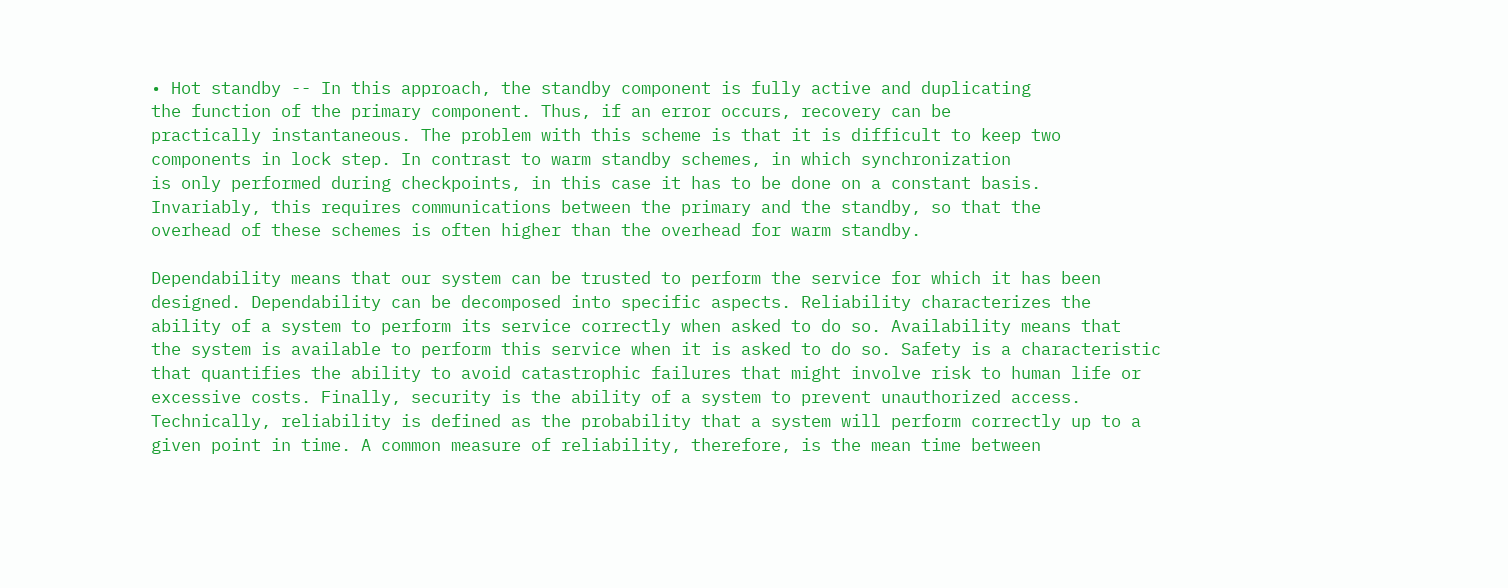• Hot standby -- In this approach, the standby component is fully active and duplicating
the function of the primary component. Thus, if an error occurs, recovery can be
practically instantaneous. The problem with this scheme is that it is difficult to keep two
components in lock step. In contrast to warm standby schemes, in which synchronization
is only performed during checkpoints, in this case it has to be done on a constant basis.
Invariably, this requires communications between the primary and the standby, so that the
overhead of these schemes is often higher than the overhead for warm standby.

Dependability means that our system can be trusted to perform the service for which it has been
designed. Dependability can be decomposed into specific aspects. Reliability characterizes the
ability of a system to perform its service correctly when asked to do so. Availability means that
the system is available to perform this service when it is asked to do so. Safety is a characteristic
that quantifies the ability to avoid catastrophic failures that might involve risk to human life or
excessive costs. Finally, security is the ability of a system to prevent unauthorized access.
Technically, reliability is defined as the probability that a system will perform correctly up to a
given point in time. A common measure of reliability, therefore, is the mean time between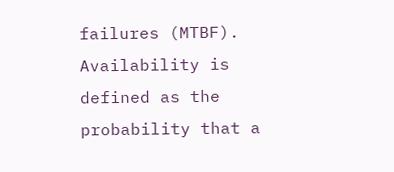failures (MTBF).
Availability is defined as the probability that a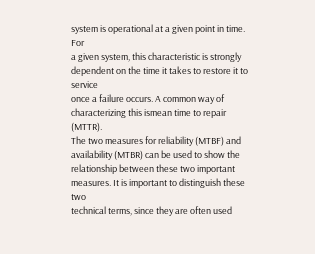system is operational at a given point in time. For
a given system, this characteristic is strongly dependent on the time it takes to restore it to service
once a failure occurs. A common way of characterizing this ismean time to repair (MTTR).
The two measures for reliability (MTBF) and availability (MTBR) can be used to show the
relationship between these two important measures. It is important to distinguish these two
technical terms, since they are often used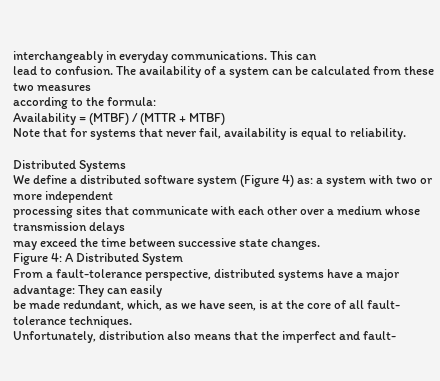interchangeably in everyday communications. This can
lead to confusion. The availability of a system can be calculated from these two measures
according to the formula:
Availability = (MTBF) / (MTTR + MTBF)
Note that for systems that never fail, availability is equal to reliability.

Distributed Systems
We define a distributed software system (Figure 4) as: a system with two or more independent
processing sites that communicate with each other over a medium whose transmission delays
may exceed the time between successive state changes.
Figure 4: A Distributed System
From a fault-tolerance perspective, distributed systems have a major advantage: They can easily
be made redundant, which, as we have seen, is at the core of all fault-tolerance techniques.
Unfortunately, distribution also means that the imperfect and fault-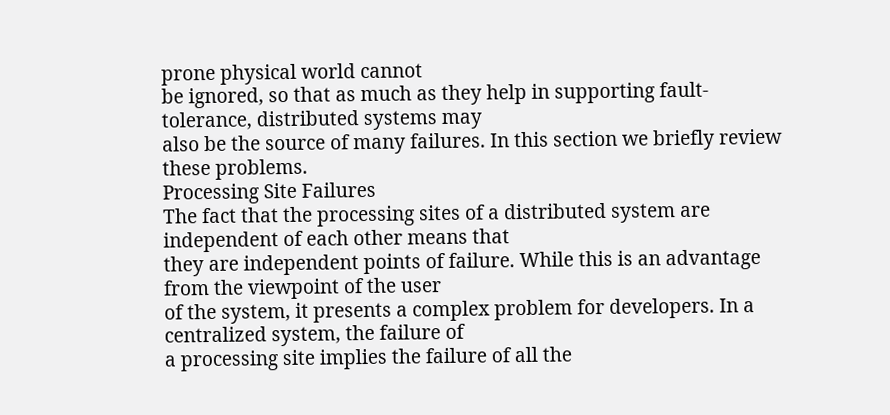prone physical world cannot
be ignored, so that as much as they help in supporting fault-tolerance, distributed systems may
also be the source of many failures. In this section we briefly review these problems.
Processing Site Failures
The fact that the processing sites of a distributed system are independent of each other means that
they are independent points of failure. While this is an advantage from the viewpoint of the user
of the system, it presents a complex problem for developers. In a centralized system, the failure of
a processing site implies the failure of all the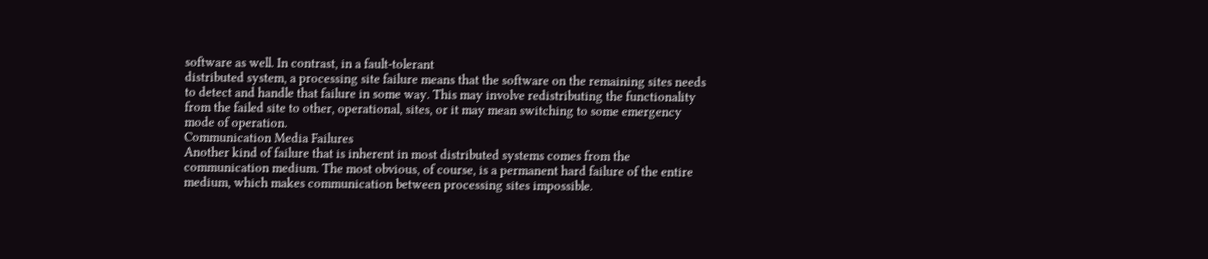software as well. In contrast, in a fault-tolerant
distributed system, a processing site failure means that the software on the remaining sites needs
to detect and handle that failure in some way. This may involve redistributing the functionality
from the failed site to other, operational, sites, or it may mean switching to some emergency
mode of operation.
Communication Media Failures
Another kind of failure that is inherent in most distributed systems comes from the
communication medium. The most obvious, of course, is a permanent hard failure of the entire
medium, which makes communication between processing sites impossible.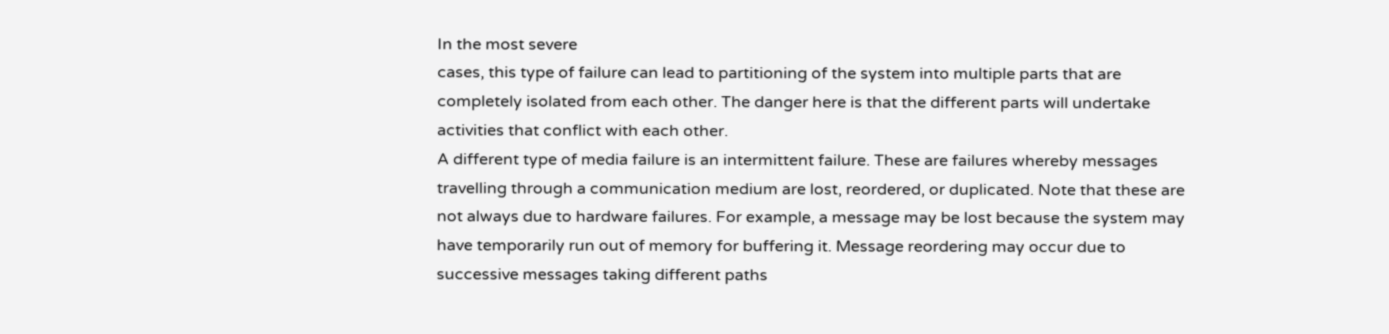In the most severe
cases, this type of failure can lead to partitioning of the system into multiple parts that are
completely isolated from each other. The danger here is that the different parts will undertake
activities that conflict with each other.
A different type of media failure is an intermittent failure. These are failures whereby messages
travelling through a communication medium are lost, reordered, or duplicated. Note that these are
not always due to hardware failures. For example, a message may be lost because the system may
have temporarily run out of memory for buffering it. Message reordering may occur due to
successive messages taking different paths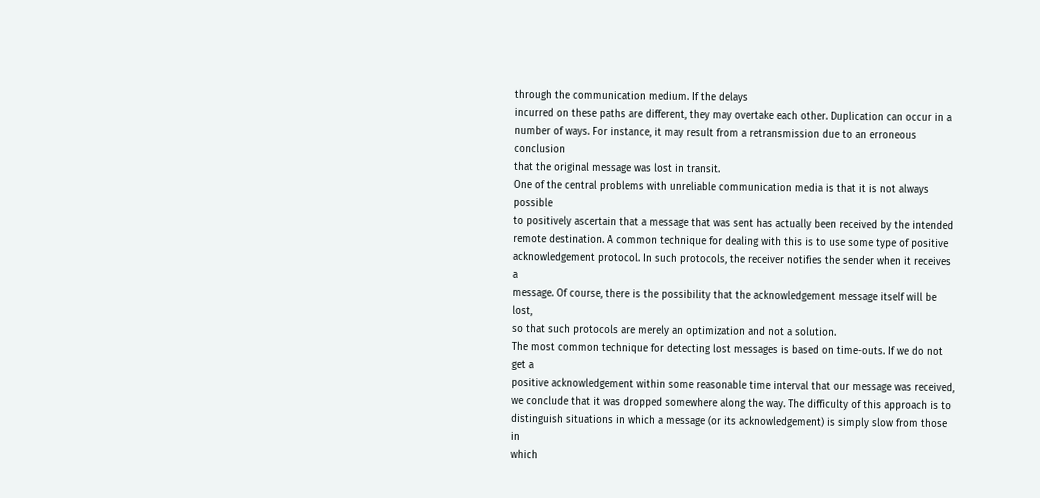through the communication medium. If the delays
incurred on these paths are different, they may overtake each other. Duplication can occur in a
number of ways. For instance, it may result from a retransmission due to an erroneous conclusion
that the original message was lost in transit.
One of the central problems with unreliable communication media is that it is not always possible
to positively ascertain that a message that was sent has actually been received by the intended
remote destination. A common technique for dealing with this is to use some type of positive
acknowledgement protocol. In such protocols, the receiver notifies the sender when it receives a
message. Of course, there is the possibility that the acknowledgement message itself will be lost,
so that such protocols are merely an optimization and not a solution.
The most common technique for detecting lost messages is based on time-outs. If we do not get a
positive acknowledgement within some reasonable time interval that our message was received,
we conclude that it was dropped somewhere along the way. The difficulty of this approach is to
distinguish situations in which a message (or its acknowledgement) is simply slow from those in
which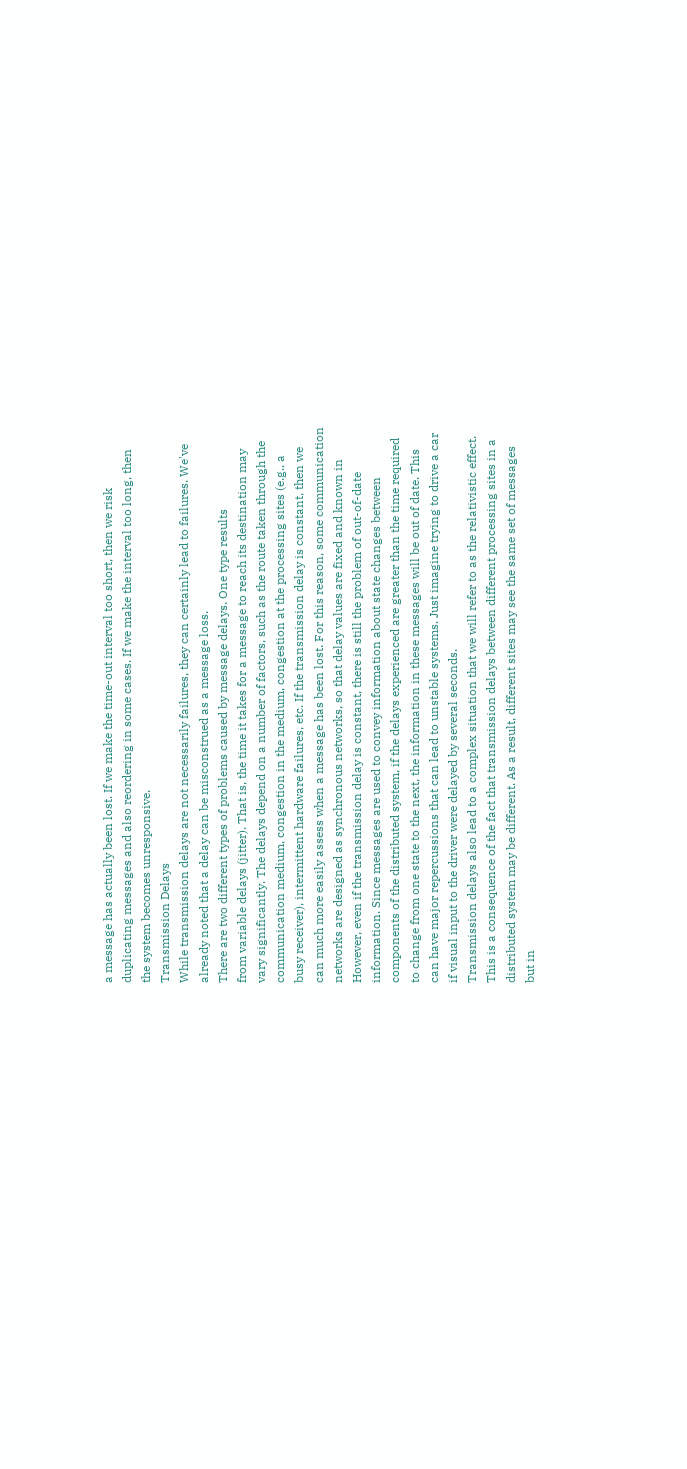a message has actually been lost. If we make the time-out interval too short, then we risk
duplicating messages and also reordering in some cases. If we make the interval too long, then
the system becomes unresponsive.
Transmission Delays
While transmission delays are not necessarily failures, they can certainly lead to failures. We've
already noted that a delay can be misconstrued as a message loss.
There are two different types of problems caused by message delays. One type results
from variable delays (jitter). That is, the time it takes for a message to reach its destination may
vary significantly. The delays depend on a number of factors, such as the route taken through the
communication medium, congestion in the medium, congestion at the processing sites (e.g., a
busy receiver), intermittent hardware failures, etc. If the transmission delay is constant, then we
can much more easily assess when a message has been lost. For this reason, some communication
networks are designed as synchronous networks, so that delay values are fixed and known in
However, even if the transmission delay is constant, there is still the problem of out-of-date
information. Since messages are used to convey information about state changes between
components of the distributed system, if the delays experienced are greater than the time required
to change from one state to the next, the information in these messages will be out of date. This
can have major repercussions that can lead to unstable systems. Just imagine trying to drive a car
if visual input to the driver were delayed by several seconds.
Transmission delays also lead to a complex situation that we will refer to as the relativistic effect.
This is a consequence of the fact that transmission delays between different processing sites in a
distributed system may be different. As a result, different sites may see the same set of messages
but in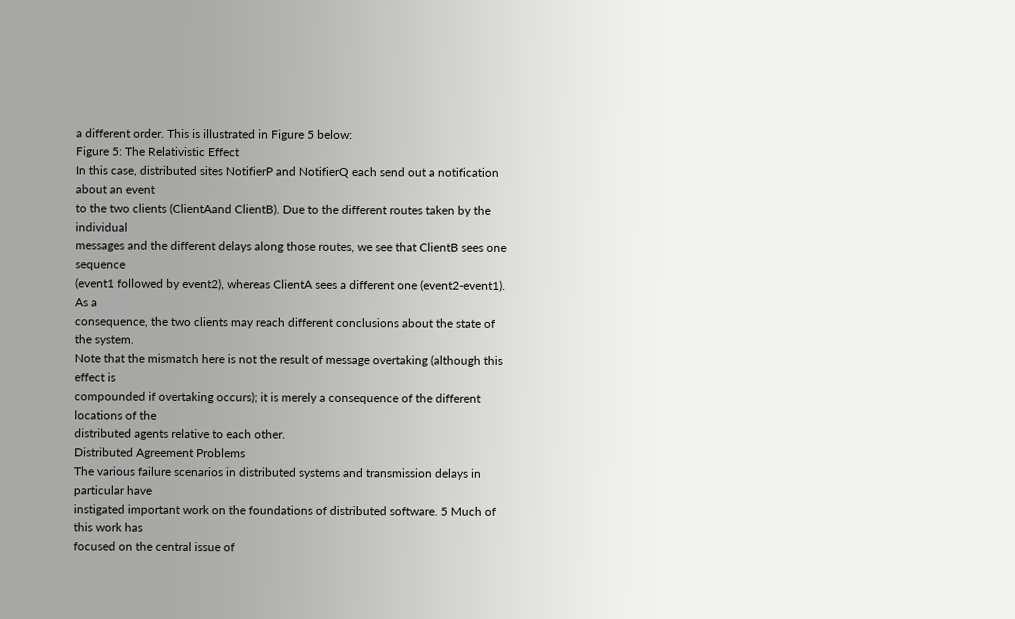a different order. This is illustrated in Figure 5 below:
Figure 5: The Relativistic Effect
In this case, distributed sites NotifierP and NotifierQ each send out a notification about an event
to the two clients (ClientAand ClientB). Due to the different routes taken by the individual
messages and the different delays along those routes, we see that ClientB sees one sequence
(event1 followed by event2), whereas ClientA sees a different one (event2-event1). As a
consequence, the two clients may reach different conclusions about the state of the system.
Note that the mismatch here is not the result of message overtaking (although this effect is
compounded if overtaking occurs); it is merely a consequence of the different locations of the
distributed agents relative to each other.
Distributed Agreement Problems
The various failure scenarios in distributed systems and transmission delays in particular have
instigated important work on the foundations of distributed software. 5 Much of this work has
focused on the central issue of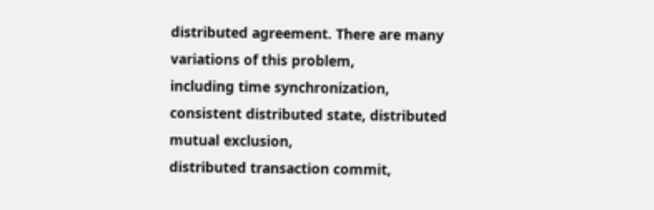distributed agreement. There are many variations of this problem,
including time synchronization, consistent distributed state, distributed mutual exclusion,
distributed transaction commit,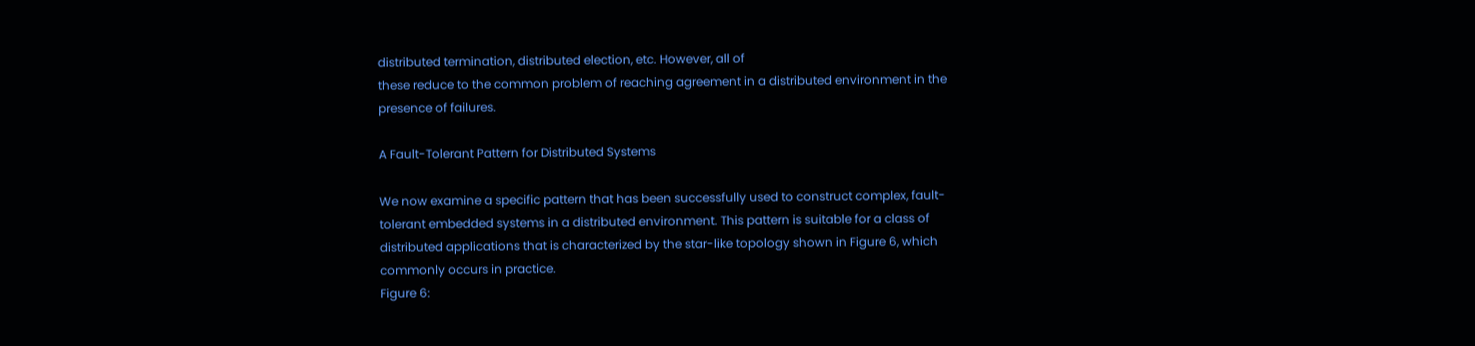distributed termination, distributed election, etc. However, all of
these reduce to the common problem of reaching agreement in a distributed environment in the
presence of failures.

A Fault-Tolerant Pattern for Distributed Systems

We now examine a specific pattern that has been successfully used to construct complex, fault-
tolerant embedded systems in a distributed environment. This pattern is suitable for a class of
distributed applications that is characterized by the star-like topology shown in Figure 6, which
commonly occurs in practice.
Figure 6: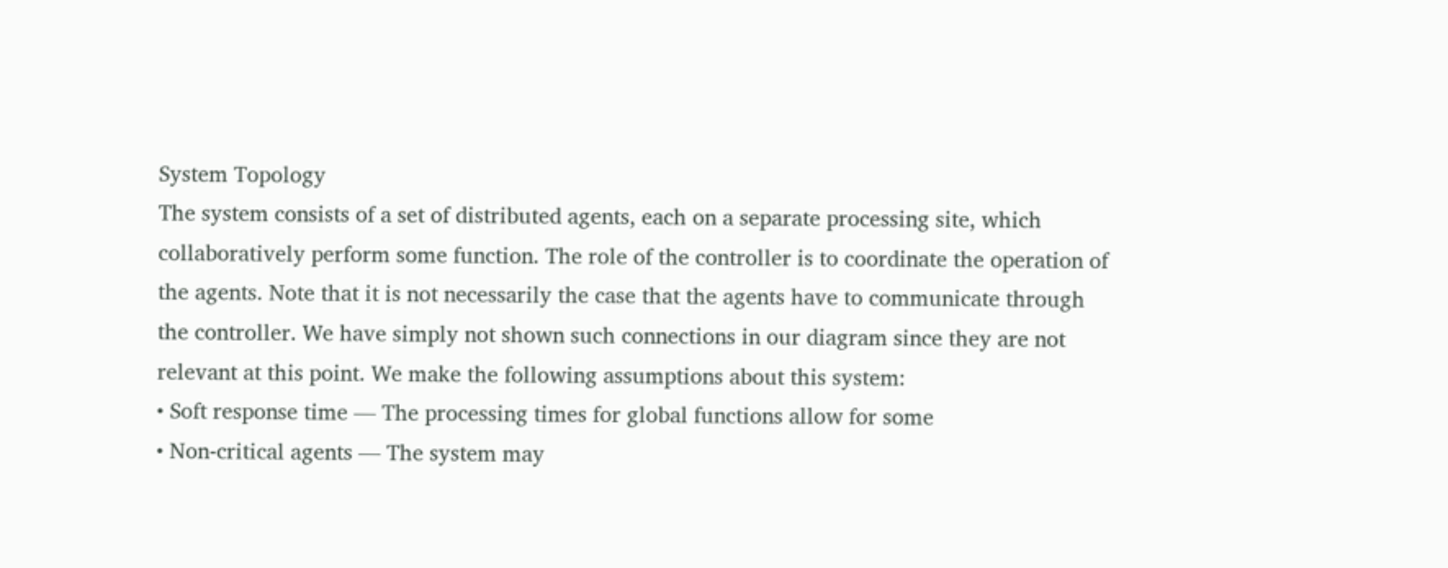System Topology
The system consists of a set of distributed agents, each on a separate processing site, which
collaboratively perform some function. The role of the controller is to coordinate the operation of
the agents. Note that it is not necessarily the case that the agents have to communicate through
the controller. We have simply not shown such connections in our diagram since they are not
relevant at this point. We make the following assumptions about this system:
• Soft response time — The processing times for global functions allow for some
• Non-critical agents — The system may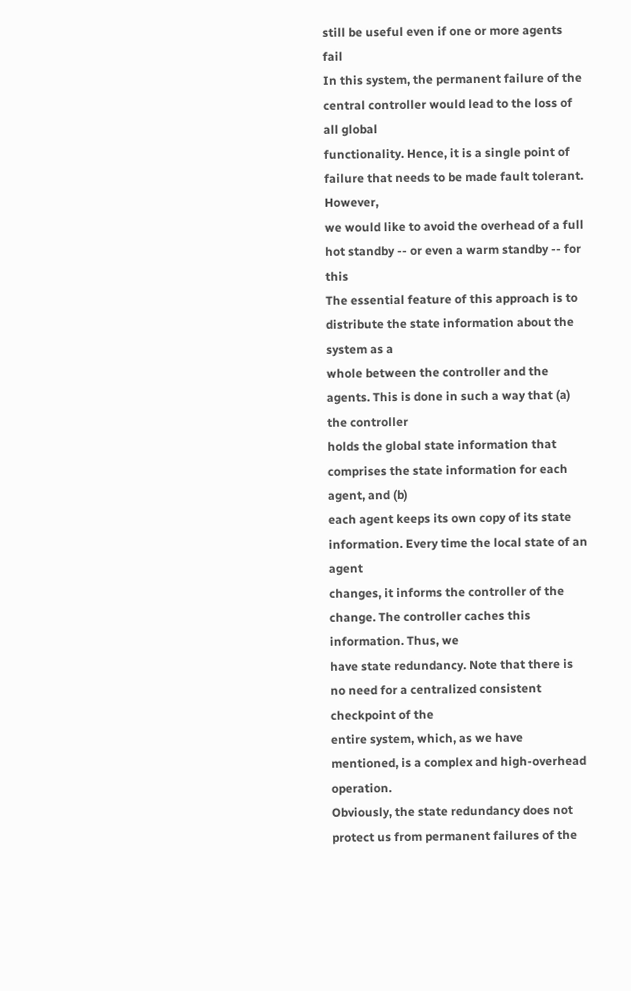still be useful even if one or more agents fail
In this system, the permanent failure of the central controller would lead to the loss of all global
functionality. Hence, it is a single point of failure that needs to be made fault tolerant. However,
we would like to avoid the overhead of a full hot standby -- or even a warm standby -- for this
The essential feature of this approach is to distribute the state information about the system as a
whole between the controller and the agents. This is done in such a way that (a) the controller
holds the global state information that comprises the state information for each agent, and (b)
each agent keeps its own copy of its state information. Every time the local state of an agent
changes, it informs the controller of the change. The controller caches this information. Thus, we
have state redundancy. Note that there is no need for a centralized consistent checkpoint of the
entire system, which, as we have mentioned, is a complex and high-overhead operation.
Obviously, the state redundancy does not protect us from permanent failures of the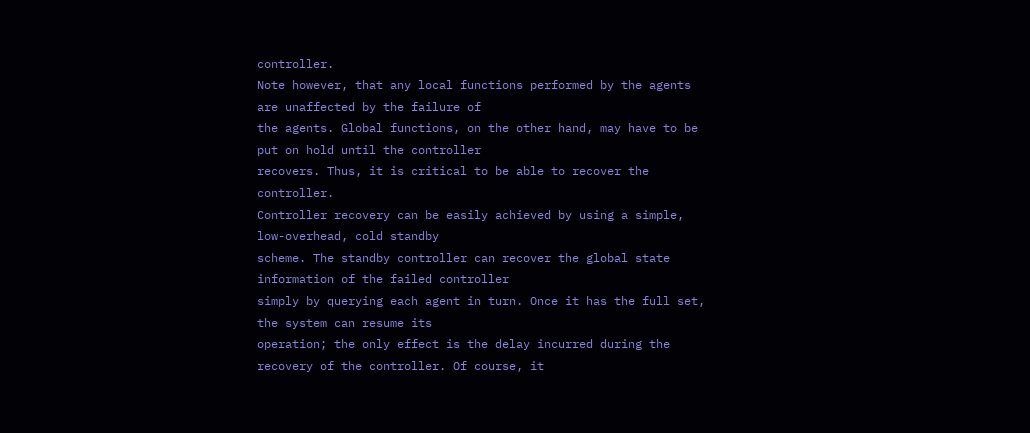controller.
Note however, that any local functions performed by the agents are unaffected by the failure of
the agents. Global functions, on the other hand, may have to be put on hold until the controller
recovers. Thus, it is critical to be able to recover the controller.
Controller recovery can be easily achieved by using a simple, low-overhead, cold standby
scheme. The standby controller can recover the global state information of the failed controller
simply by querying each agent in turn. Once it has the full set, the system can resume its
operation; the only effect is the delay incurred during the recovery of the controller. Of course, it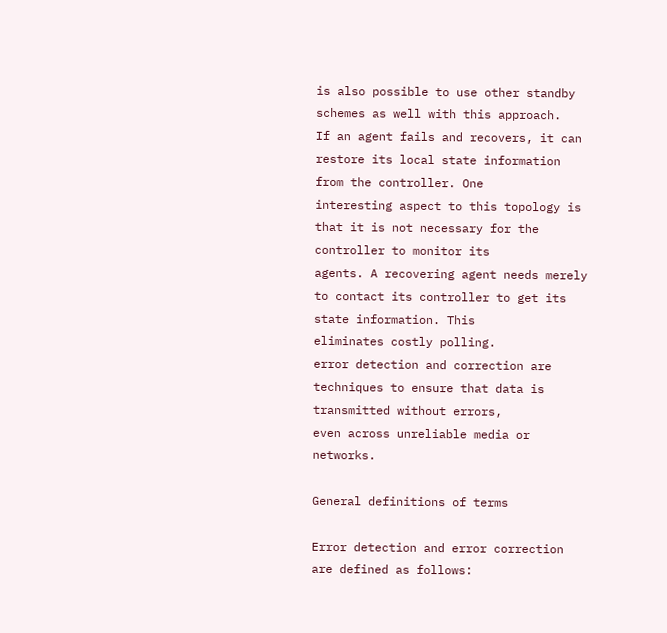is also possible to use other standby schemes as well with this approach.
If an agent fails and recovers, it can restore its local state information from the controller. One
interesting aspect to this topology is that it is not necessary for the controller to monitor its
agents. A recovering agent needs merely to contact its controller to get its state information. This
eliminates costly polling.
error detection and correction are techniques to ensure that data is transmitted without errors,
even across unreliable media or networks.

General definitions of terms

Error detection and error correction are defined as follows: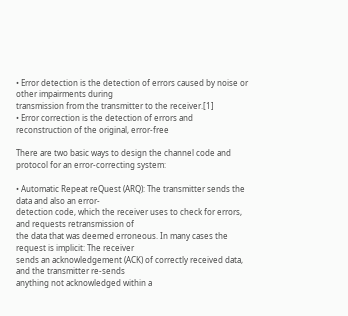• Error detection is the detection of errors caused by noise or other impairments during
transmission from the transmitter to the receiver.[1]
• Error correction is the detection of errors and reconstruction of the original, error-free

There are two basic ways to design the channel code and protocol for an error-correcting system:

• Automatic Repeat reQuest (ARQ): The transmitter sends the data and also an error-
detection code, which the receiver uses to check for errors, and requests retransmission of
the data that was deemed erroneous. In many cases the request is implicit: The receiver
sends an acknowledgement (ACK) of correctly received data, and the transmitter re-sends
anything not acknowledged within a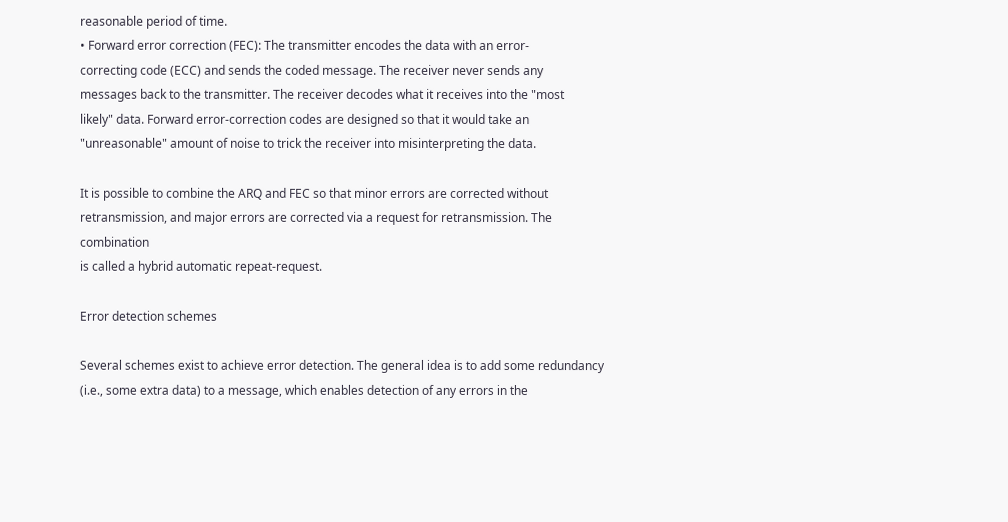reasonable period of time.
• Forward error correction (FEC): The transmitter encodes the data with an error-
correcting code (ECC) and sends the coded message. The receiver never sends any
messages back to the transmitter. The receiver decodes what it receives into the "most
likely" data. Forward error-correction codes are designed so that it would take an
"unreasonable" amount of noise to trick the receiver into misinterpreting the data.

It is possible to combine the ARQ and FEC so that minor errors are corrected without
retransmission, and major errors are corrected via a request for retransmission. The combination
is called a hybrid automatic repeat-request.

Error detection schemes

Several schemes exist to achieve error detection. The general idea is to add some redundancy
(i.e., some extra data) to a message, which enables detection of any errors in the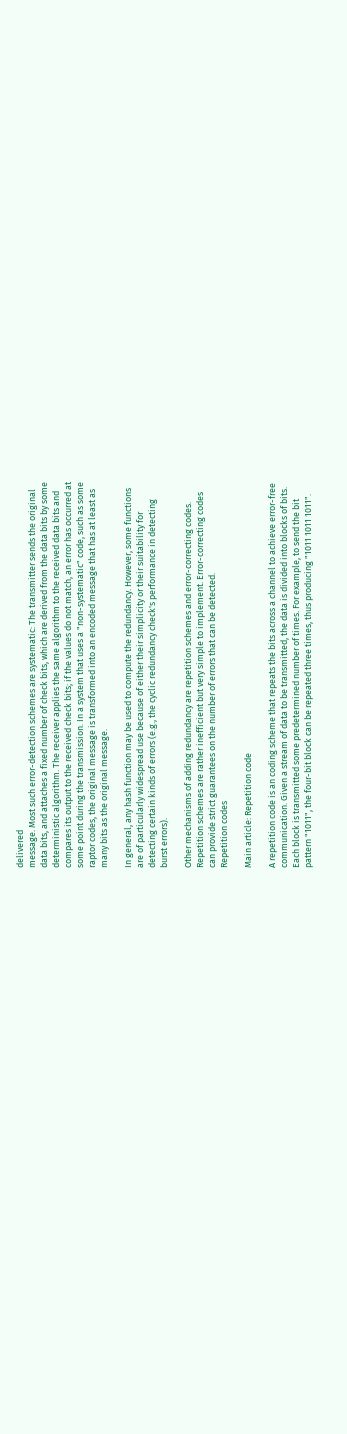delivered
message. Most such error-detection schemes are systematic: The transmitter sends the original
data bits, and attaches a fixed number of check bits, which are derived from the data bits by some
deterministic algorithm. The receiver applies the same algorithm to the received data bits and
compares its output to the received check bits; if the values do not match, an error has occurred at
some point during the transmission. In a system that uses a "non-systematic" code, such as some
raptor codes, the original message is transformed into an encoded message that has at least as
many bits as the original message.

In general, any hash function may be used to compute the redundancy. However, some functions
are of particularly widespread use because of either their simplicity or their suitability for
detecting certain kinds of errors (e.g., the cyclic redundancy check's performance in detecting
burst errors).

Other mechanisms of adding redundancy are repetition schemes and error-correcting codes.
Repetition schemes are rather inefficient but very simple to implement. Error-correcting codes
can provide strict guarantees on the number of errors that can be detected.
Repetition codes

Main article: Repetition code

A repetition code is an coding scheme that repeats the bits across a channel to achieve error-free
communication. Given a stream of data to be transmitted, the data is divided into blocks of bits.
Each block is transmitted some predetermined number of times. For example, to send the bit
pattern "1011", the four-bit block can be repeated three times, thus producing "1011 1011 1011".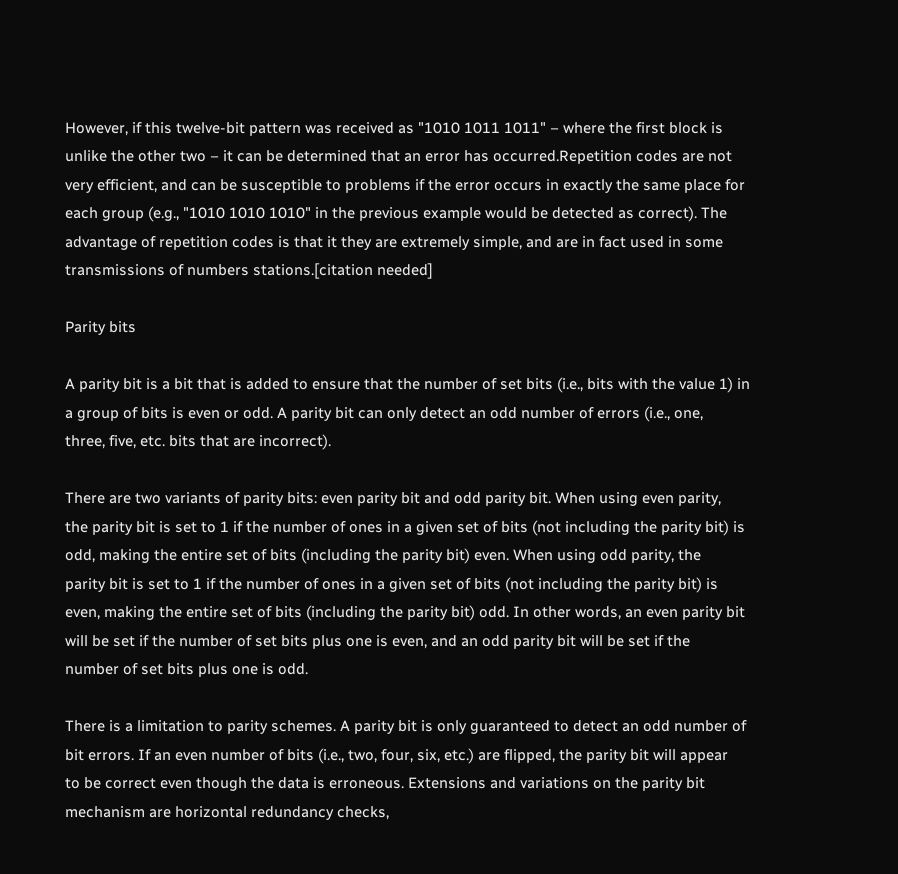However, if this twelve-bit pattern was received as "1010 1011 1011" – where the first block is
unlike the other two – it can be determined that an error has occurred.Repetition codes are not
very efficient, and can be susceptible to problems if the error occurs in exactly the same place for
each group (e.g., "1010 1010 1010" in the previous example would be detected as correct). The
advantage of repetition codes is that it they are extremely simple, and are in fact used in some
transmissions of numbers stations.[citation needed]

Parity bits

A parity bit is a bit that is added to ensure that the number of set bits (i.e., bits with the value 1) in
a group of bits is even or odd. A parity bit can only detect an odd number of errors (i.e., one,
three, five, etc. bits that are incorrect).

There are two variants of parity bits: even parity bit and odd parity bit. When using even parity,
the parity bit is set to 1 if the number of ones in a given set of bits (not including the parity bit) is
odd, making the entire set of bits (including the parity bit) even. When using odd parity, the
parity bit is set to 1 if the number of ones in a given set of bits (not including the parity bit) is
even, making the entire set of bits (including the parity bit) odd. In other words, an even parity bit
will be set if the number of set bits plus one is even, and an odd parity bit will be set if the
number of set bits plus one is odd.

There is a limitation to parity schemes. A parity bit is only guaranteed to detect an odd number of
bit errors. If an even number of bits (i.e., two, four, six, etc.) are flipped, the parity bit will appear
to be correct even though the data is erroneous. Extensions and variations on the parity bit
mechanism are horizontal redundancy checks,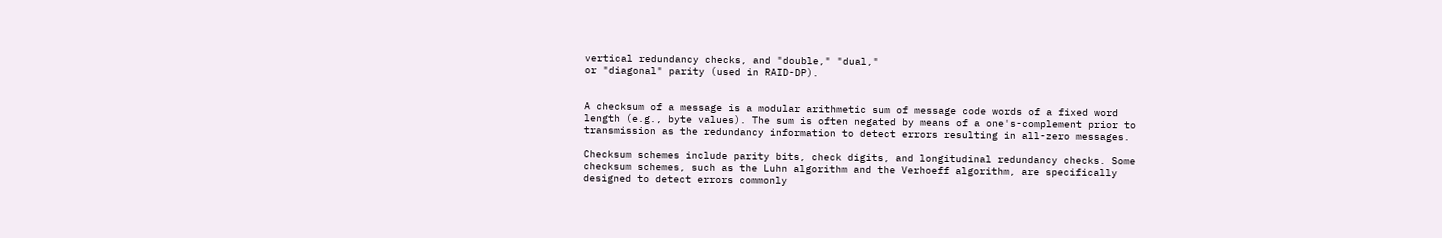vertical redundancy checks, and "double," "dual,"
or "diagonal" parity (used in RAID-DP).


A checksum of a message is a modular arithmetic sum of message code words of a fixed word
length (e.g., byte values). The sum is often negated by means of a one's-complement prior to
transmission as the redundancy information to detect errors resulting in all-zero messages.

Checksum schemes include parity bits, check digits, and longitudinal redundancy checks. Some
checksum schemes, such as the Luhn algorithm and the Verhoeff algorithm, are specifically
designed to detect errors commonly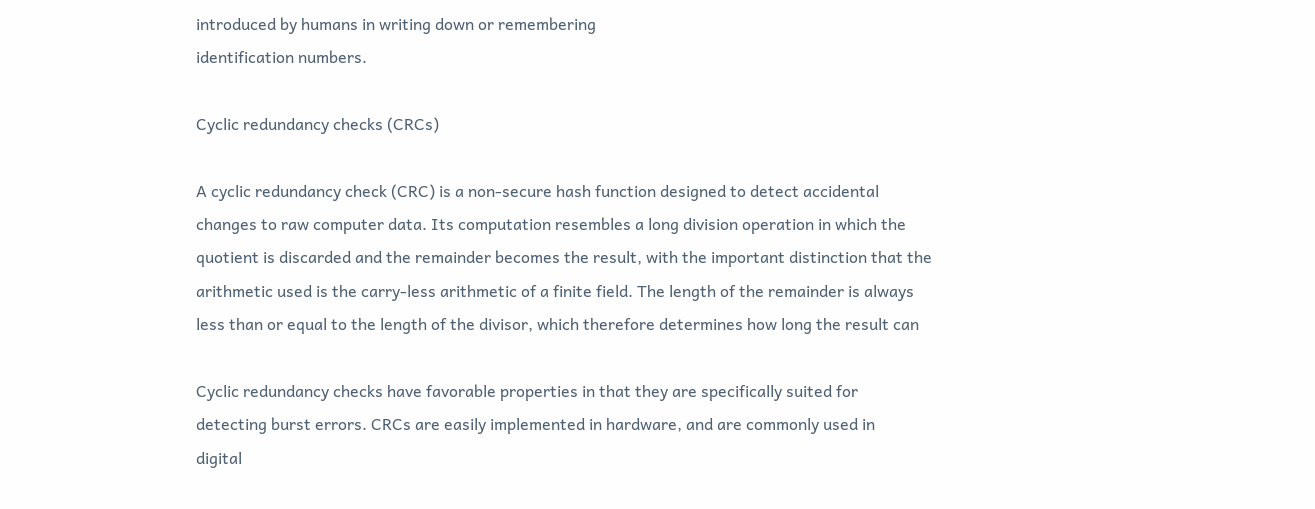introduced by humans in writing down or remembering
identification numbers.

Cyclic redundancy checks (CRCs)

A cyclic redundancy check (CRC) is a non-secure hash function designed to detect accidental
changes to raw computer data. Its computation resembles a long division operation in which the
quotient is discarded and the remainder becomes the result, with the important distinction that the
arithmetic used is the carry-less arithmetic of a finite field. The length of the remainder is always
less than or equal to the length of the divisor, which therefore determines how long the result can

Cyclic redundancy checks have favorable properties in that they are specifically suited for
detecting burst errors. CRCs are easily implemented in hardware, and are commonly used in
digital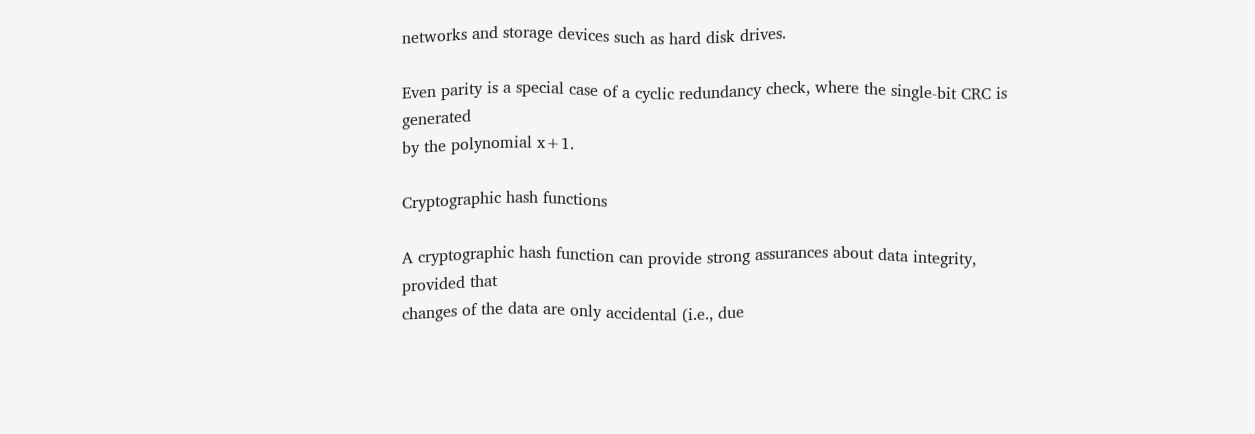networks and storage devices such as hard disk drives.

Even parity is a special case of a cyclic redundancy check, where the single-bit CRC is generated
by the polynomial x+1.

Cryptographic hash functions

A cryptographic hash function can provide strong assurances about data integrity, provided that
changes of the data are only accidental (i.e., due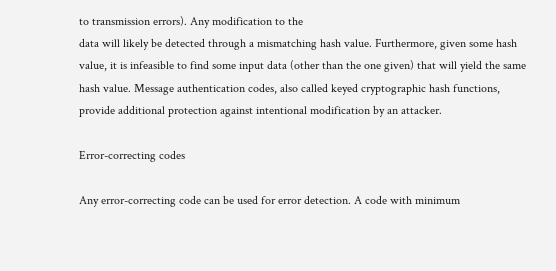to transmission errors). Any modification to the
data will likely be detected through a mismatching hash value. Furthermore, given some hash
value, it is infeasible to find some input data (other than the one given) that will yield the same
hash value. Message authentication codes, also called keyed cryptographic hash functions,
provide additional protection against intentional modification by an attacker.

Error-correcting codes

Any error-correcting code can be used for error detection. A code with minimum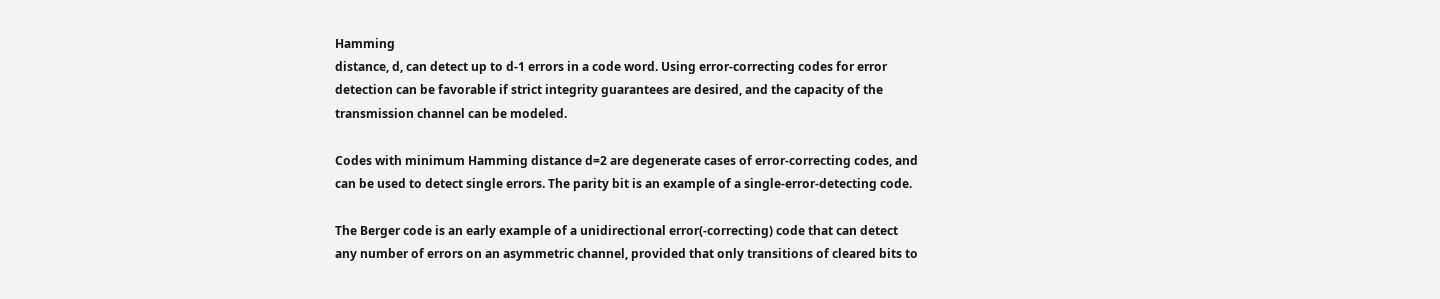Hamming
distance, d, can detect up to d-1 errors in a code word. Using error-correcting codes for error
detection can be favorable if strict integrity guarantees are desired, and the capacity of the
transmission channel can be modeled.

Codes with minimum Hamming distance d=2 are degenerate cases of error-correcting codes, and
can be used to detect single errors. The parity bit is an example of a single-error-detecting code.

The Berger code is an early example of a unidirectional error(-correcting) code that can detect
any number of errors on an asymmetric channel, provided that only transitions of cleared bits to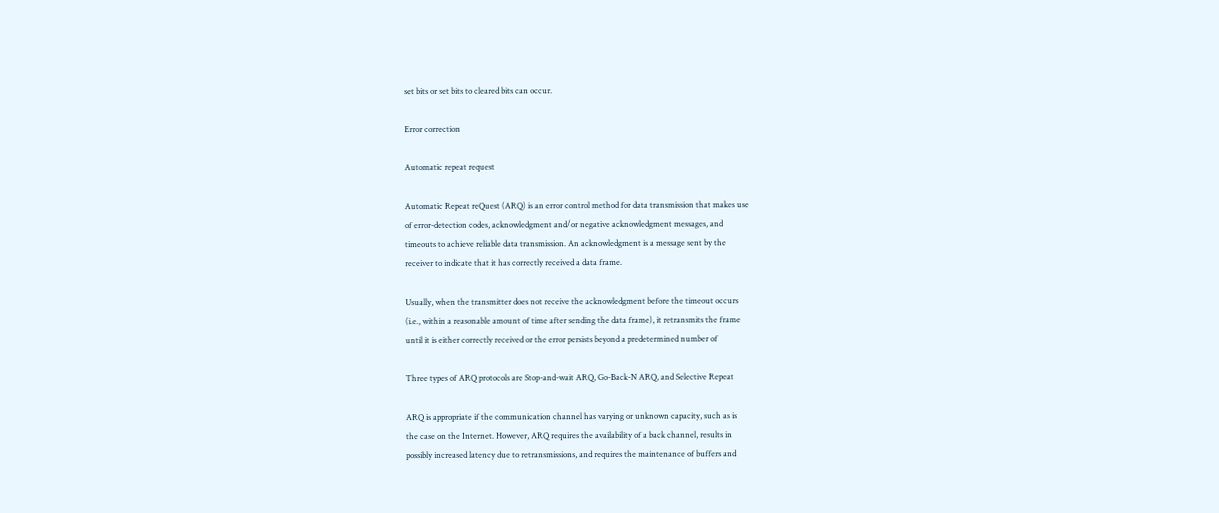set bits or set bits to cleared bits can occur.

Error correction

Automatic repeat request

Automatic Repeat reQuest (ARQ) is an error control method for data transmission that makes use
of error-detection codes, acknowledgment and/or negative acknowledgment messages, and
timeouts to achieve reliable data transmission. An acknowledgment is a message sent by the
receiver to indicate that it has correctly received a data frame.

Usually, when the transmitter does not receive the acknowledgment before the timeout occurs
(i.e., within a reasonable amount of time after sending the data frame), it retransmits the frame
until it is either correctly received or the error persists beyond a predetermined number of

Three types of ARQ protocols are Stop-and-wait ARQ, Go-Back-N ARQ, and Selective Repeat

ARQ is appropriate if the communication channel has varying or unknown capacity, such as is
the case on the Internet. However, ARQ requires the availability of a back channel, results in
possibly increased latency due to retransmissions, and requires the maintenance of buffers and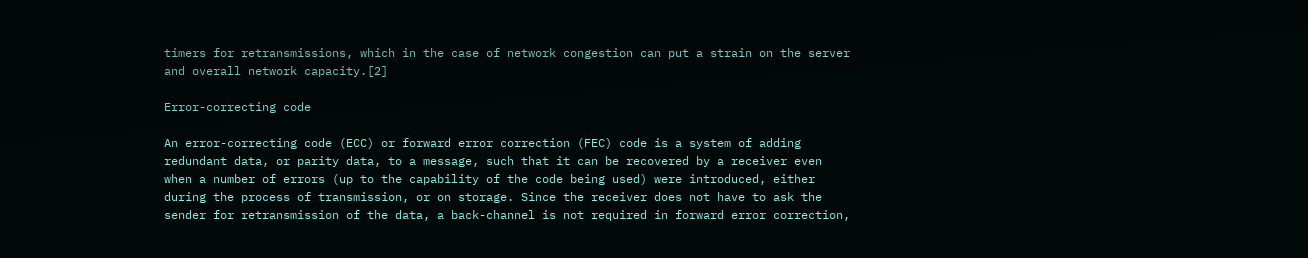timers for retransmissions, which in the case of network congestion can put a strain on the server
and overall network capacity.[2]

Error-correcting code

An error-correcting code (ECC) or forward error correction (FEC) code is a system of adding
redundant data, or parity data, to a message, such that it can be recovered by a receiver even
when a number of errors (up to the capability of the code being used) were introduced, either
during the process of transmission, or on storage. Since the receiver does not have to ask the
sender for retransmission of the data, a back-channel is not required in forward error correction,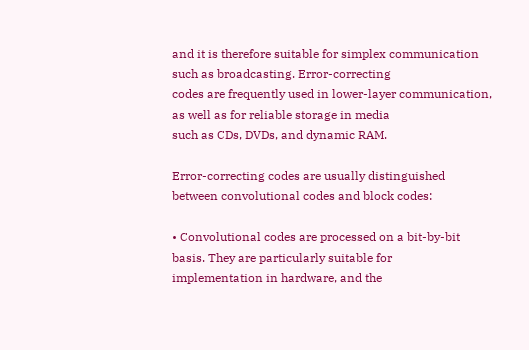and it is therefore suitable for simplex communication such as broadcasting. Error-correcting
codes are frequently used in lower-layer communication, as well as for reliable storage in media
such as CDs, DVDs, and dynamic RAM.

Error-correcting codes are usually distinguished between convolutional codes and block codes:

• Convolutional codes are processed on a bit-by-bit basis. They are particularly suitable for
implementation in hardware, and the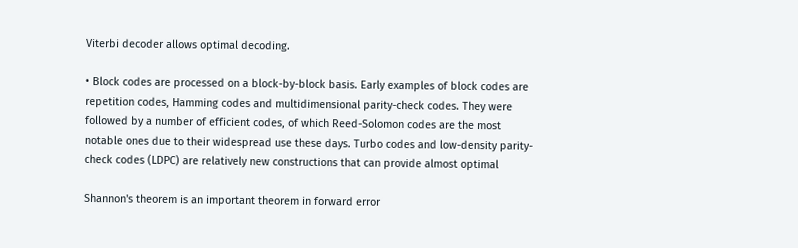Viterbi decoder allows optimal decoding.

• Block codes are processed on a block-by-block basis. Early examples of block codes are
repetition codes, Hamming codes and multidimensional parity-check codes. They were
followed by a number of efficient codes, of which Reed-Solomon codes are the most
notable ones due to their widespread use these days. Turbo codes and low-density parity-
check codes (LDPC) are relatively new constructions that can provide almost optimal

Shannon's theorem is an important theorem in forward error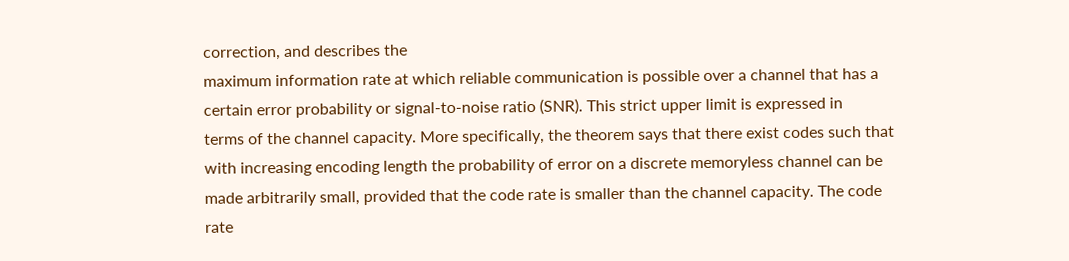correction, and describes the
maximum information rate at which reliable communication is possible over a channel that has a
certain error probability or signal-to-noise ratio (SNR). This strict upper limit is expressed in
terms of the channel capacity. More specifically, the theorem says that there exist codes such that
with increasing encoding length the probability of error on a discrete memoryless channel can be
made arbitrarily small, provided that the code rate is smaller than the channel capacity. The code
rate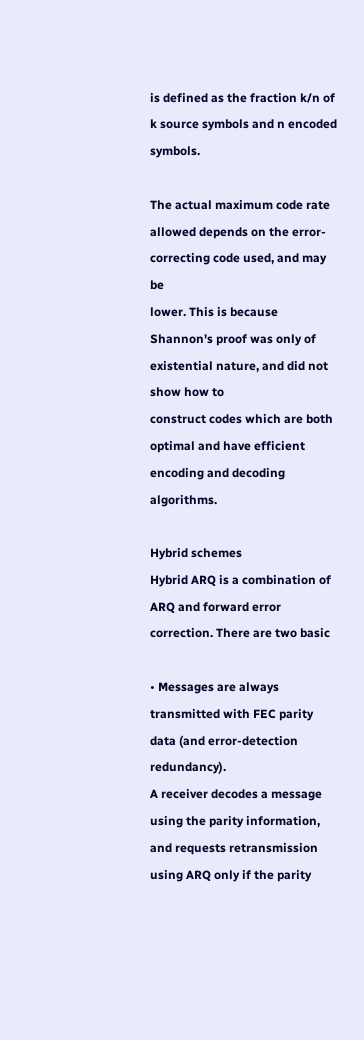is defined as the fraction k/n of k source symbols and n encoded symbols.

The actual maximum code rate allowed depends on the error-correcting code used, and may be
lower. This is because Shannon's proof was only of existential nature, and did not show how to
construct codes which are both optimal and have efficient encoding and decoding algorithms.

Hybrid schemes
Hybrid ARQ is a combination of ARQ and forward error correction. There are two basic

• Messages are always transmitted with FEC parity data (and error-detection redundancy).
A receiver decodes a message using the parity information, and requests retransmission
using ARQ only if the parity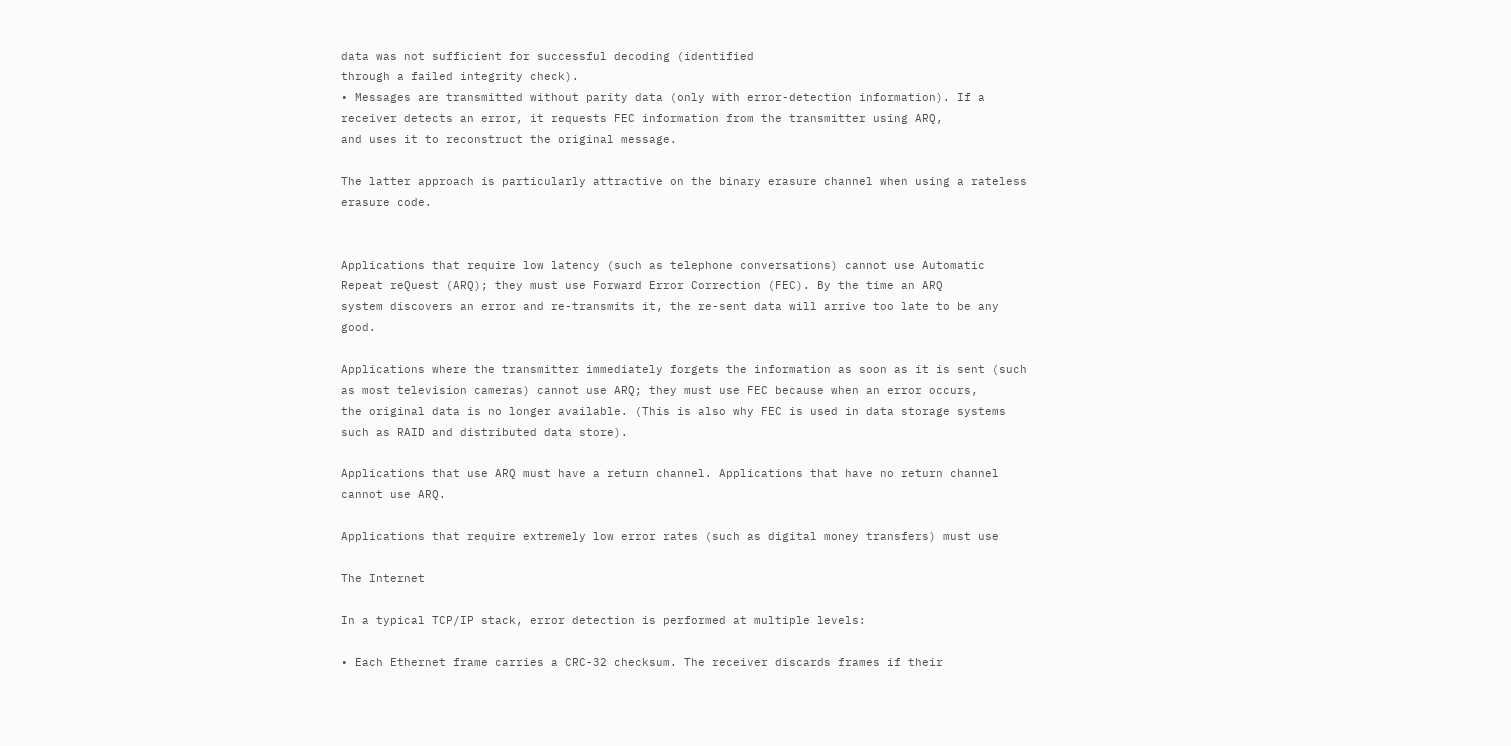data was not sufficient for successful decoding (identified
through a failed integrity check).
• Messages are transmitted without parity data (only with error-detection information). If a
receiver detects an error, it requests FEC information from the transmitter using ARQ,
and uses it to reconstruct the original message.

The latter approach is particularly attractive on the binary erasure channel when using a rateless
erasure code.


Applications that require low latency (such as telephone conversations) cannot use Automatic
Repeat reQuest (ARQ); they must use Forward Error Correction (FEC). By the time an ARQ
system discovers an error and re-transmits it, the re-sent data will arrive too late to be any good.

Applications where the transmitter immediately forgets the information as soon as it is sent (such
as most television cameras) cannot use ARQ; they must use FEC because when an error occurs,
the original data is no longer available. (This is also why FEC is used in data storage systems
such as RAID and distributed data store).

Applications that use ARQ must have a return channel. Applications that have no return channel
cannot use ARQ.

Applications that require extremely low error rates (such as digital money transfers) must use

The Internet

In a typical TCP/IP stack, error detection is performed at multiple levels:

• Each Ethernet frame carries a CRC-32 checksum. The receiver discards frames if their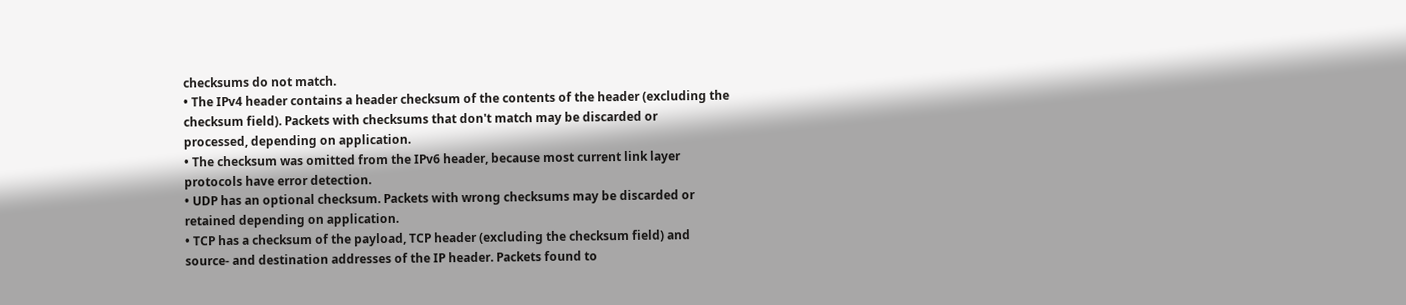checksums do not match.
• The IPv4 header contains a header checksum of the contents of the header (excluding the
checksum field). Packets with checksums that don't match may be discarded or
processed, depending on application.
• The checksum was omitted from the IPv6 header, because most current link layer
protocols have error detection.
• UDP has an optional checksum. Packets with wrong checksums may be discarded or
retained depending on application.
• TCP has a checksum of the payload, TCP header (excluding the checksum field) and
source- and destination addresses of the IP header. Packets found to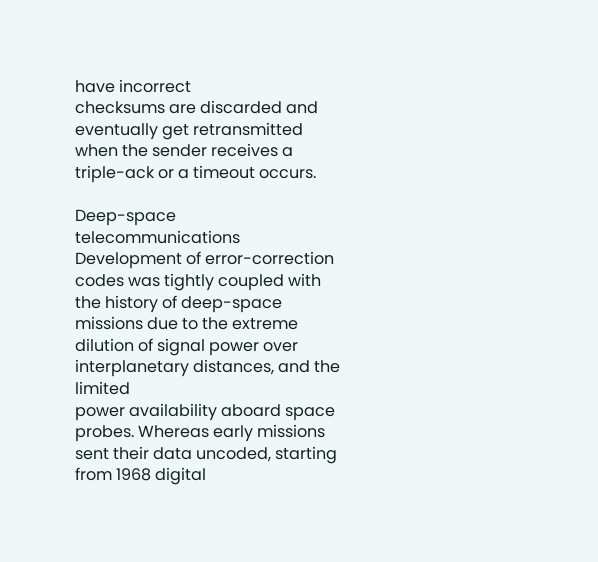have incorrect
checksums are discarded and eventually get retransmitted when the sender receives a
triple-ack or a timeout occurs.

Deep-space telecommunications
Development of error-correction codes was tightly coupled with the history of deep-space
missions due to the extreme dilution of signal power over interplanetary distances, and the limited
power availability aboard space probes. Whereas early missions sent their data uncoded, starting
from 1968 digital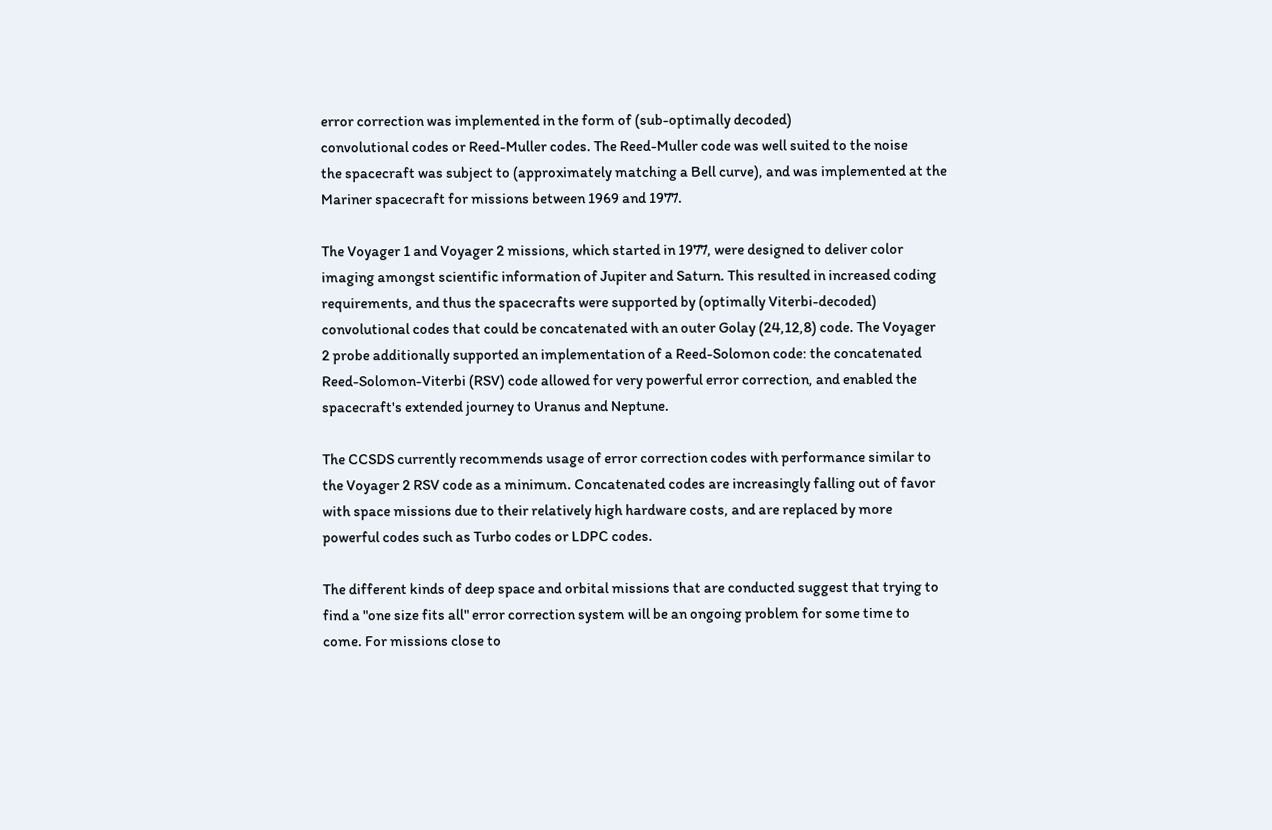error correction was implemented in the form of (sub-optimally decoded)
convolutional codes or Reed-Muller codes. The Reed-Muller code was well suited to the noise
the spacecraft was subject to (approximately matching a Bell curve), and was implemented at the
Mariner spacecraft for missions between 1969 and 1977.

The Voyager 1 and Voyager 2 missions, which started in 1977, were designed to deliver color
imaging amongst scientific information of Jupiter and Saturn. This resulted in increased coding
requirements, and thus the spacecrafts were supported by (optimally Viterbi-decoded)
convolutional codes that could be concatenated with an outer Golay (24,12,8) code. The Voyager
2 probe additionally supported an implementation of a Reed-Solomon code: the concatenated
Reed-Solomon-Viterbi (RSV) code allowed for very powerful error correction, and enabled the
spacecraft's extended journey to Uranus and Neptune.

The CCSDS currently recommends usage of error correction codes with performance similar to
the Voyager 2 RSV code as a minimum. Concatenated codes are increasingly falling out of favor
with space missions due to their relatively high hardware costs, and are replaced by more
powerful codes such as Turbo codes or LDPC codes.

The different kinds of deep space and orbital missions that are conducted suggest that trying to
find a "one size fits all" error correction system will be an ongoing problem for some time to
come. For missions close to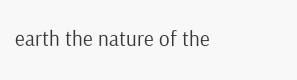earth the nature of the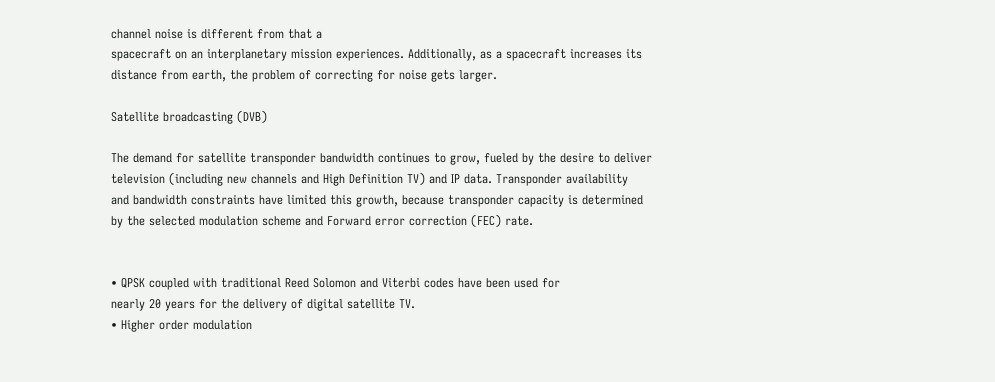channel noise is different from that a
spacecraft on an interplanetary mission experiences. Additionally, as a spacecraft increases its
distance from earth, the problem of correcting for noise gets larger.

Satellite broadcasting (DVB)

The demand for satellite transponder bandwidth continues to grow, fueled by the desire to deliver
television (including new channels and High Definition TV) and IP data. Transponder availability
and bandwidth constraints have limited this growth, because transponder capacity is determined
by the selected modulation scheme and Forward error correction (FEC) rate.


• QPSK coupled with traditional Reed Solomon and Viterbi codes have been used for
nearly 20 years for the delivery of digital satellite TV.
• Higher order modulation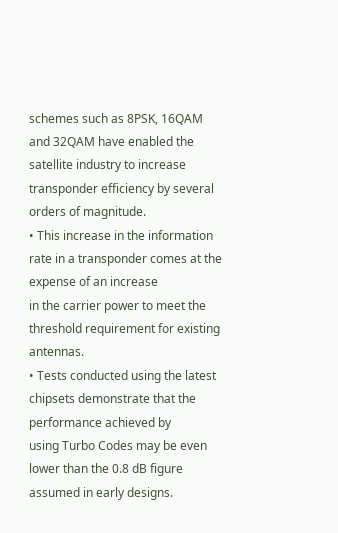schemes such as 8PSK, 16QAM and 32QAM have enabled the
satellite industry to increase transponder efficiency by several orders of magnitude.
• This increase in the information rate in a transponder comes at the expense of an increase
in the carrier power to meet the threshold requirement for existing antennas.
• Tests conducted using the latest chipsets demonstrate that the performance achieved by
using Turbo Codes may be even lower than the 0.8 dB figure assumed in early designs.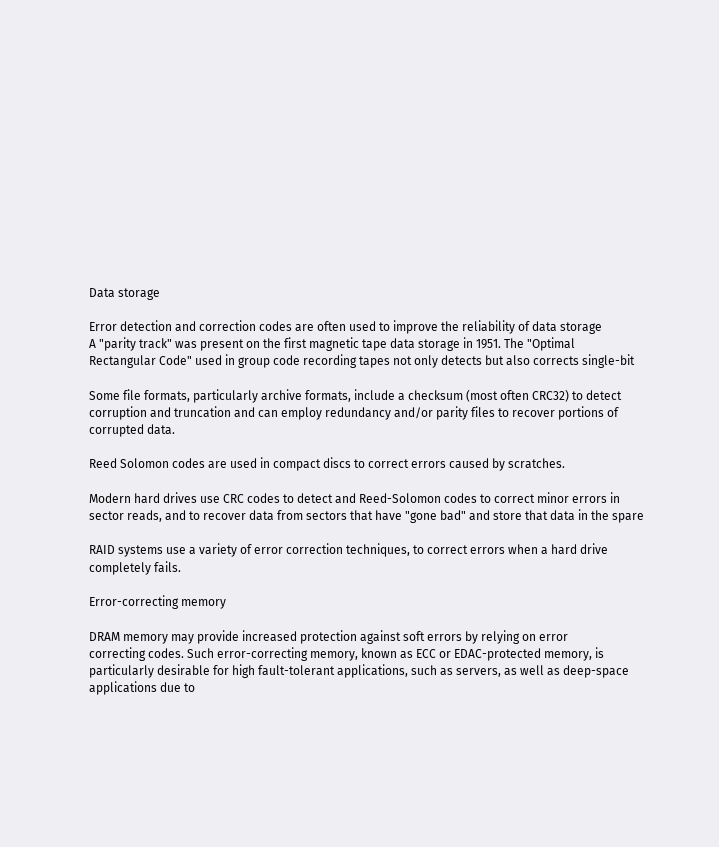Data storage

Error detection and correction codes are often used to improve the reliability of data storage
A "parity track" was present on the first magnetic tape data storage in 1951. The "Optimal
Rectangular Code" used in group code recording tapes not only detects but also corrects single-bit

Some file formats, particularly archive formats, include a checksum (most often CRC32) to detect
corruption and truncation and can employ redundancy and/or parity files to recover portions of
corrupted data.

Reed Solomon codes are used in compact discs to correct errors caused by scratches.

Modern hard drives use CRC codes to detect and Reed-Solomon codes to correct minor errors in
sector reads, and to recover data from sectors that have "gone bad" and store that data in the spare

RAID systems use a variety of error correction techniques, to correct errors when a hard drive
completely fails.

Error-correcting memory

DRAM memory may provide increased protection against soft errors by relying on error
correcting codes. Such error-correcting memory, known as ECC or EDAC-protected memory, is
particularly desirable for high fault-tolerant applications, such as servers, as well as deep-space
applications due to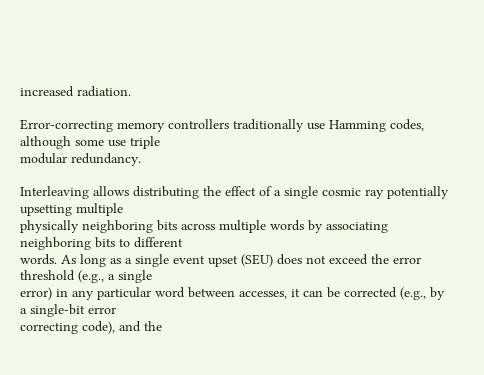increased radiation.

Error-correcting memory controllers traditionally use Hamming codes, although some use triple
modular redundancy.

Interleaving allows distributing the effect of a single cosmic ray potentially upsetting multiple
physically neighboring bits across multiple words by associating neighboring bits to different
words. As long as a single event upset (SEU) does not exceed the error threshold (e.g., a single
error) in any particular word between accesses, it can be corrected (e.g., by a single-bit error
correcting code), and the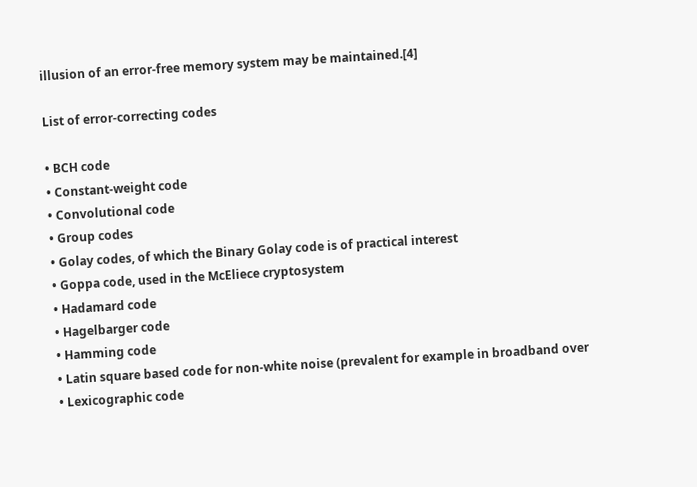illusion of an error-free memory system may be maintained.[4]

List of error-correcting codes

• BCH code
• Constant-weight code
• Convolutional code
• Group codes
• Golay codes, of which the Binary Golay code is of practical interest
• Goppa code, used in the McEliece cryptosystem
• Hadamard code
• Hagelbarger code
• Hamming code
• Latin square based code for non-white noise (prevalent for example in broadband over
• Lexicographic code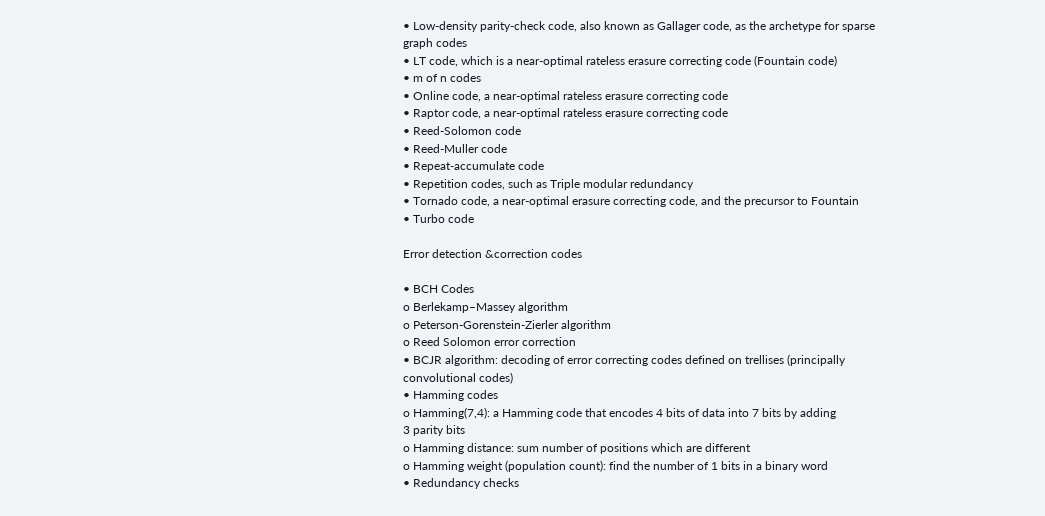• Low-density parity-check code, also known as Gallager code, as the archetype for sparse
graph codes
• LT code, which is a near-optimal rateless erasure correcting code (Fountain code)
• m of n codes
• Online code, a near-optimal rateless erasure correcting code
• Raptor code, a near-optimal rateless erasure correcting code
• Reed-Solomon code
• Reed-Muller code
• Repeat-accumulate code
• Repetition codes, such as Triple modular redundancy
• Tornado code, a near-optimal erasure correcting code, and the precursor to Fountain
• Turbo code

Error detection &correction codes

• BCH Codes
o Berlekamp–Massey algorithm
o Peterson-Gorenstein-Zierler algorithm
o Reed Solomon error correction
• BCJR algorithm: decoding of error correcting codes defined on trellises (principally
convolutional codes)
• Hamming codes
o Hamming(7,4): a Hamming code that encodes 4 bits of data into 7 bits by adding
3 parity bits
o Hamming distance: sum number of positions which are different
o Hamming weight (population count): find the number of 1 bits in a binary word
• Redundancy checks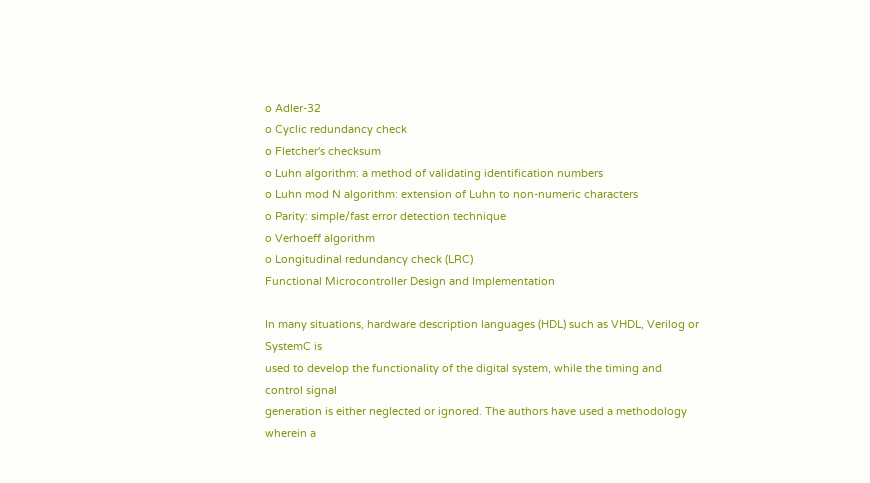o Adler-32
o Cyclic redundancy check
o Fletcher's checksum
o Luhn algorithm: a method of validating identification numbers
o Luhn mod N algorithm: extension of Luhn to non-numeric characters
o Parity: simple/fast error detection technique
o Verhoeff algorithm
o Longitudinal redundancy check (LRC)
Functional Microcontroller Design and Implementation

In many situations, hardware description languages (HDL) such as VHDL, Verilog or SystemC is
used to develop the functionality of the digital system, while the timing and control signal
generation is either neglected or ignored. The authors have used a methodology wherein a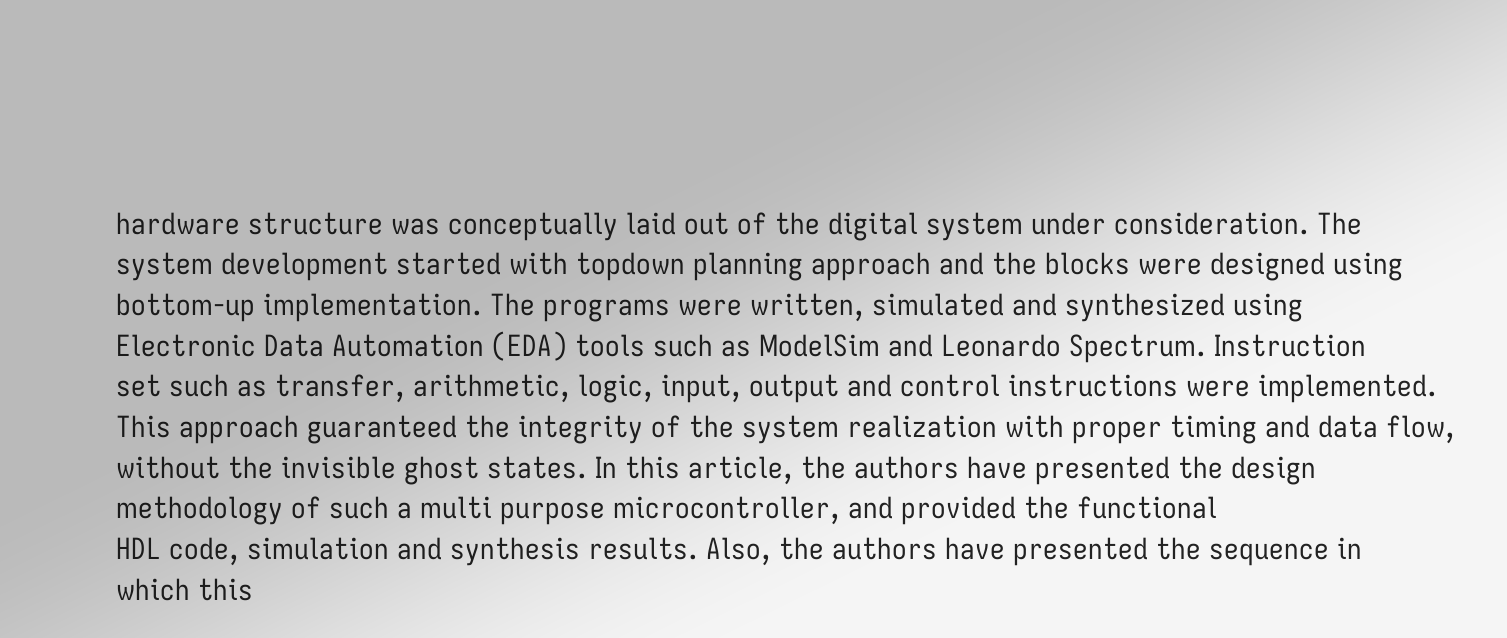hardware structure was conceptually laid out of the digital system under consideration. The
system development started with topdown planning approach and the blocks were designed using
bottom-up implementation. The programs were written, simulated and synthesized using
Electronic Data Automation (EDA) tools such as ModelSim and Leonardo Spectrum. Instruction
set such as transfer, arithmetic, logic, input, output and control instructions were implemented.
This approach guaranteed the integrity of the system realization with proper timing and data flow,
without the invisible ghost states. In this article, the authors have presented the design
methodology of such a multi purpose microcontroller, and provided the functional
HDL code, simulation and synthesis results. Also, the authors have presented the sequence in
which this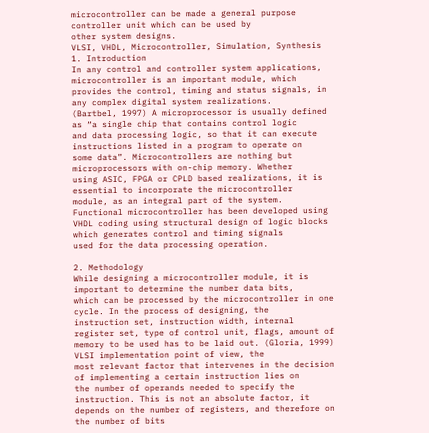microcontroller can be made a general purpose controller unit which can be used by
other system designs.
VLSI, VHDL, Microcontroller, Simulation, Synthesis
1. Introduction
In any control and controller system applications, microcontroller is an important module, which
provides the control, timing and status signals, in any complex digital system realizations.
(Bartbel, 1997) A microprocessor is usually defined as “a single chip that contains control logic
and data processing logic, so that it can execute instructions listed in a program to operate on
some data”. Microcontrollers are nothing but microprocessors with on-chip memory. Whether
using ASIC, FPGA or CPLD based realizations, it is essential to incorporate the microcontroller
module, as an integral part of the system. Functional microcontroller has been developed using
VHDL coding using structural design of logic blocks which generates control and timing signals
used for the data processing operation.

2. Methodology
While designing a microcontroller module, it is important to determine the number data bits,
which can be processed by the microcontroller in one cycle. In the process of designing, the
instruction set, instruction width, internal register set, type of control unit, flags, amount of
memory to be used has to be laid out. (Gloria, 1999) VLSI implementation point of view, the
most relevant factor that intervenes in the decision of implementing a certain instruction lies on
the number of operands needed to specify the instruction. This is not an absolute factor, it
depends on the number of registers, and therefore on the number of bits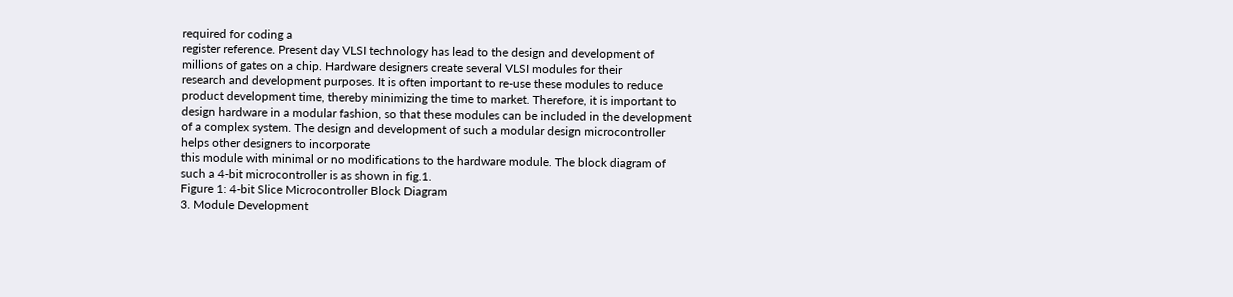required for coding a
register reference. Present day VLSI technology has lead to the design and development of
millions of gates on a chip. Hardware designers create several VLSI modules for their
research and development purposes. It is often important to re-use these modules to reduce
product development time, thereby minimizing the time to market. Therefore, it is important to
design hardware in a modular fashion, so that these modules can be included in the development
of a complex system. The design and development of such a modular design microcontroller
helps other designers to incorporate
this module with minimal or no modifications to the hardware module. The block diagram of
such a 4-bit microcontroller is as shown in fig.1.
Figure 1: 4-bit Slice Microcontroller Block Diagram
3. Module Development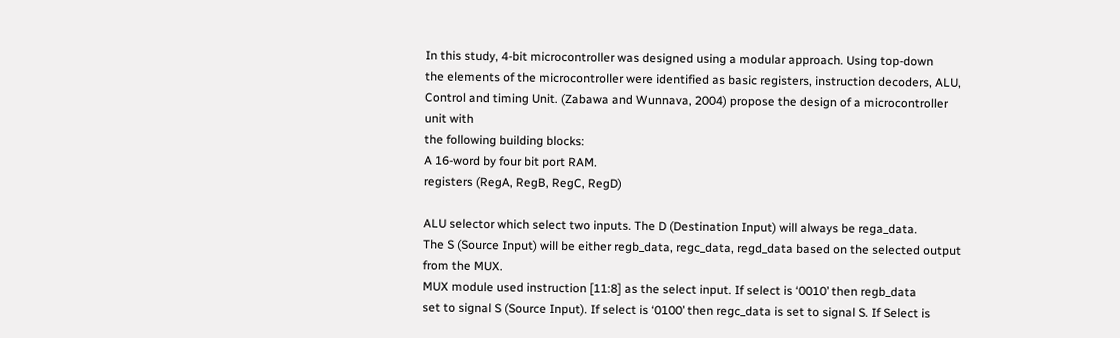In this study, 4-bit microcontroller was designed using a modular approach. Using top-down
the elements of the microcontroller were identified as basic registers, instruction decoders, ALU,
Control and timing Unit. (Zabawa and Wunnava, 2004) propose the design of a microcontroller
unit with
the following building blocks:
A 16-word by four bit port RAM.
registers (RegA, RegB, RegC, RegD)

ALU selector which select two inputs. The D (Destination Input) will always be rega_data.
The S (Source Input) will be either regb_data, regc_data, regd_data based on the selected output
from the MUX.
MUX module used instruction [11:8] as the select input. If select is ‘0010’ then regb_data
set to signal S (Source Input). If select is ‘0100’ then regc_data is set to signal S. If Select is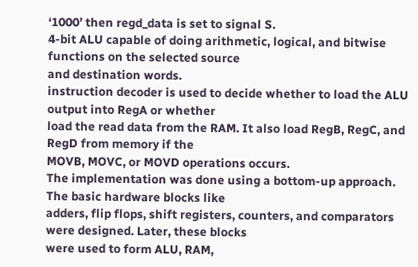‘1000’ then regd_data is set to signal S.
4-bit ALU capable of doing arithmetic, logical, and bitwise functions on the selected source
and destination words.
instruction decoder is used to decide whether to load the ALU output into RegA or whether
load the read data from the RAM. It also load RegB, RegC, and RegD from memory if the
MOVB, MOVC, or MOVD operations occurs.
The implementation was done using a bottom-up approach. The basic hardware blocks like
adders, flip flops, shift registers, counters, and comparators were designed. Later, these blocks
were used to form ALU, RAM,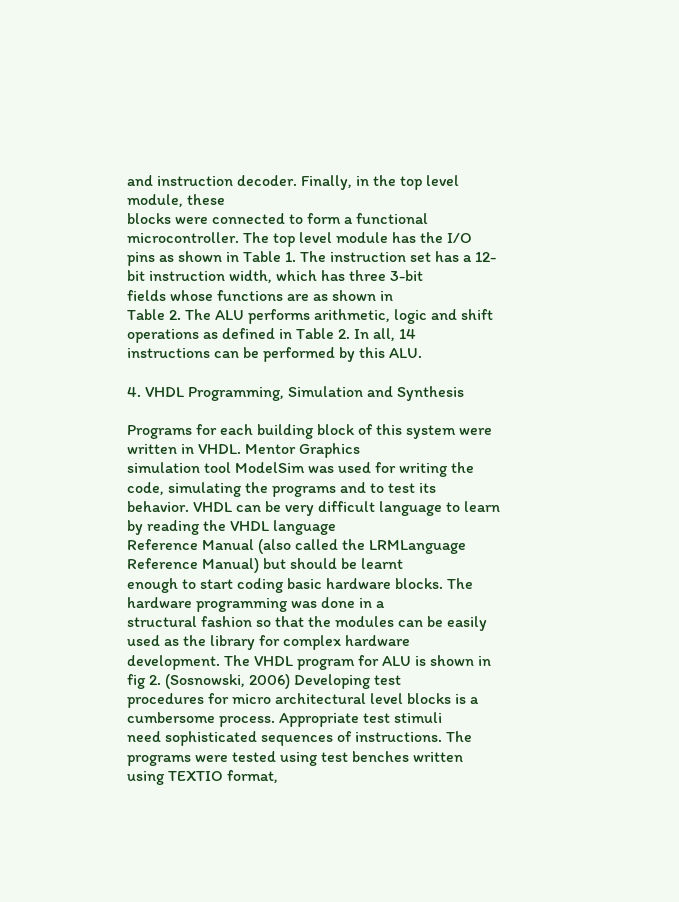and instruction decoder. Finally, in the top level module, these
blocks were connected to form a functional microcontroller. The top level module has the I/O
pins as shown in Table 1. The instruction set has a 12-bit instruction width, which has three 3-bit
fields whose functions are as shown in
Table 2. The ALU performs arithmetic, logic and shift operations as defined in Table 2. In all, 14
instructions can be performed by this ALU.

4. VHDL Programming, Simulation and Synthesis

Programs for each building block of this system were written in VHDL. Mentor Graphics
simulation tool ModelSim was used for writing the code, simulating the programs and to test its
behavior. VHDL can be very difficult language to learn by reading the VHDL language
Reference Manual (also called the LRMLanguage Reference Manual) but should be learnt
enough to start coding basic hardware blocks. The hardware programming was done in a
structural fashion so that the modules can be easily used as the library for complex hardware
development. The VHDL program for ALU is shown in fig 2. (Sosnowski, 2006) Developing test
procedures for micro architectural level blocks is a cumbersome process. Appropriate test stimuli
need sophisticated sequences of instructions. The programs were tested using test benches written
using TEXTIO format,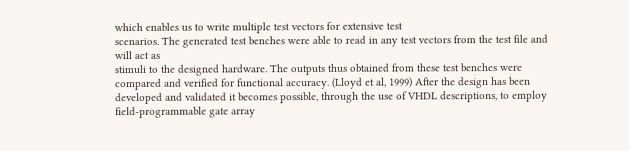which enables us to write multiple test vectors for extensive test
scenarios. The generated test benches were able to read in any test vectors from the test file and
will act as
stimuli to the designed hardware. The outputs thus obtained from these test benches were
compared and verified for functional accuracy. (Lloyd et al, 1999) After the design has been
developed and validated it becomes possible, through the use of VHDL descriptions, to employ
field-programmable gate array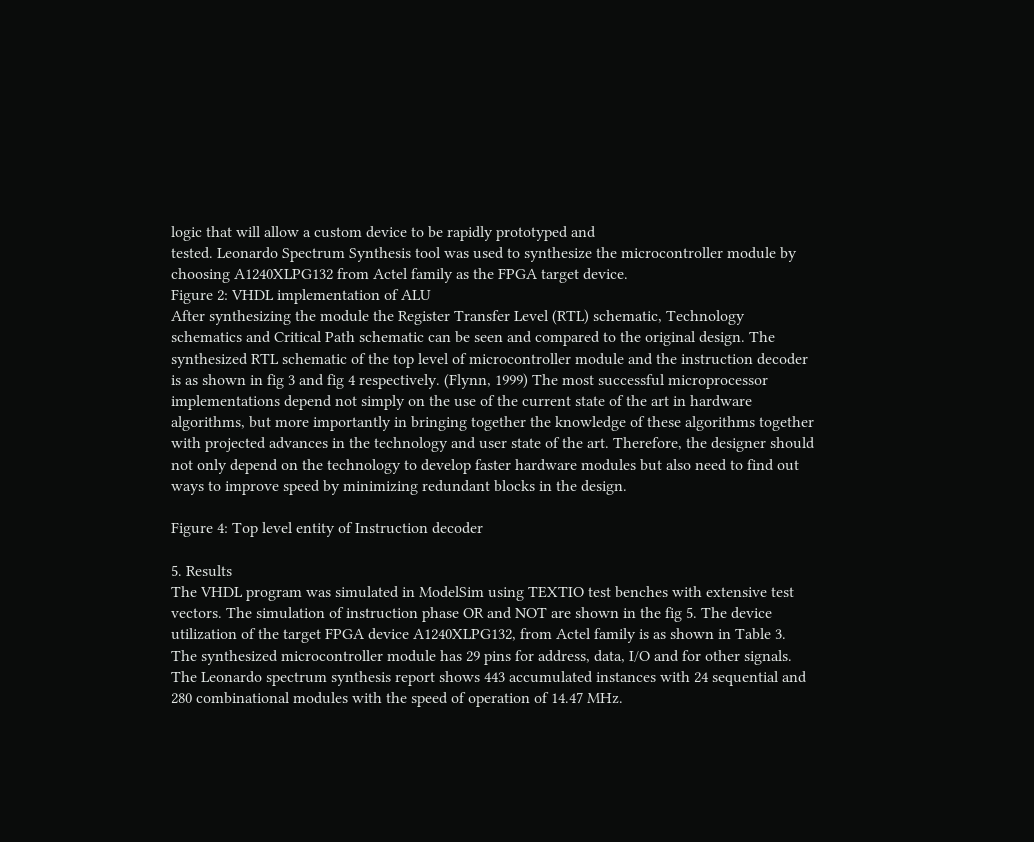logic that will allow a custom device to be rapidly prototyped and
tested. Leonardo Spectrum Synthesis tool was used to synthesize the microcontroller module by
choosing A1240XLPG132 from Actel family as the FPGA target device.
Figure 2: VHDL implementation of ALU
After synthesizing the module the Register Transfer Level (RTL) schematic, Technology
schematics and Critical Path schematic can be seen and compared to the original design. The
synthesized RTL schematic of the top level of microcontroller module and the instruction decoder
is as shown in fig 3 and fig 4 respectively. (Flynn, 1999) The most successful microprocessor
implementations depend not simply on the use of the current state of the art in hardware
algorithms, but more importantly in bringing together the knowledge of these algorithms together
with projected advances in the technology and user state of the art. Therefore, the designer should
not only depend on the technology to develop faster hardware modules but also need to find out
ways to improve speed by minimizing redundant blocks in the design.

Figure 4: Top level entity of Instruction decoder

5. Results
The VHDL program was simulated in ModelSim using TEXTIO test benches with extensive test
vectors. The simulation of instruction phase OR and NOT are shown in the fig 5. The device
utilization of the target FPGA device A1240XLPG132, from Actel family is as shown in Table 3.
The synthesized microcontroller module has 29 pins for address, data, I/O and for other signals.
The Leonardo spectrum synthesis report shows 443 accumulated instances with 24 sequential and
280 combinational modules with the speed of operation of 14.47 MHz.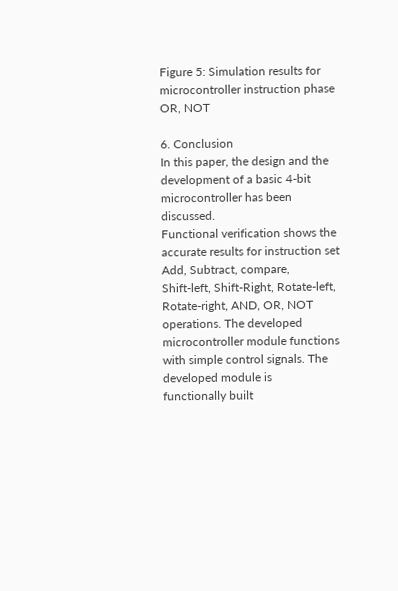Figure 5: Simulation results for microcontroller instruction phase OR, NOT

6. Conclusion
In this paper, the design and the development of a basic 4-bit microcontroller has been discussed.
Functional verification shows the accurate results for instruction set Add, Subtract, compare,
Shift-left, Shift-Right, Rotate-left, Rotate-right, AND, OR, NOT operations. The developed
microcontroller module functions with simple control signals. The developed module is
functionally built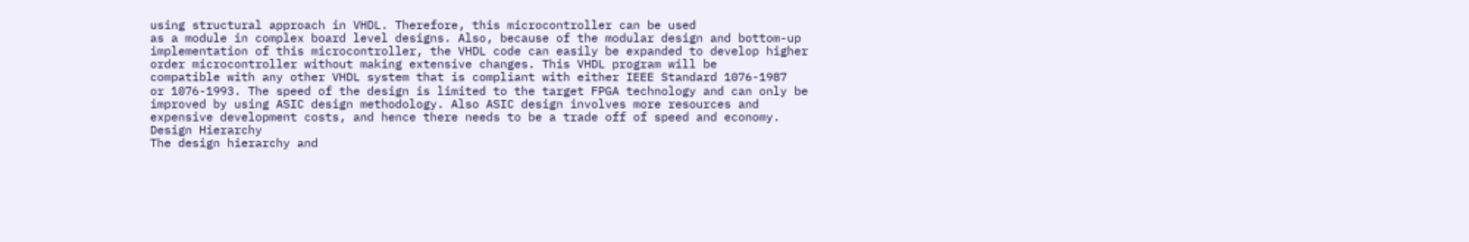using structural approach in VHDL. Therefore, this microcontroller can be used
as a module in complex board level designs. Also, because of the modular design and bottom-up
implementation of this microcontroller, the VHDL code can easily be expanded to develop higher
order microcontroller without making extensive changes. This VHDL program will be
compatible with any other VHDL system that is compliant with either IEEE Standard 1076-1987
or 1076-1993. The speed of the design is limited to the target FPGA technology and can only be
improved by using ASIC design methodology. Also ASIC design involves more resources and
expensive development costs, and hence there needs to be a trade off of speed and economy.
Design Hierarchy
The design hierarchy and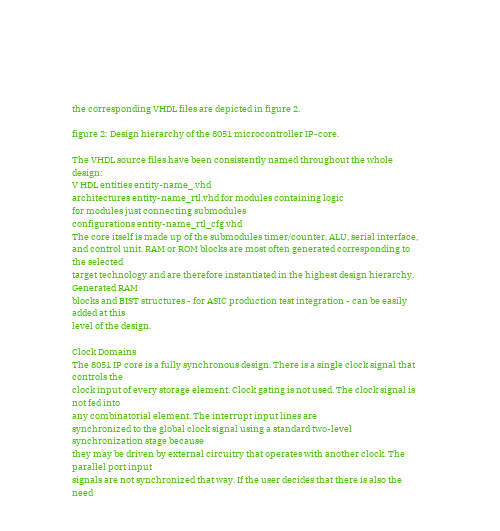the corresponding VHDL files are depicted in figure 2.

figure 2: Design hierarchy of the 8051 microcontroller IP-core.

The VHDL source files have been consistently named throughout the whole design:
V HDL entities entity-name_.vhd
architectures entity-name_rtl.vhd for modules containing logic
for modules just connecting submodules
configurations entity-name_rtl_cfg.vhd
The core itself is made up of the submodules timer/counter, ALU, serial interface,
and control unit. RAM or ROM blocks are most often generated corresponding to the selected
target technology and are therefore instantiated in the highest design hierarchy. Generated RAM
blocks and BIST structures - for ASIC production test integration - can be easily added at this
level of the design.

Clock Domains
The 8051 IP core is a fully synchronous design. There is a single clock signal that controls the
clock input of every storage element. Clock gating is not used. The clock signal is not fed into
any combinatorial element. The interrupt input lines are
synchronized to the global clock signal using a standard two-level synchronization stage because
they may be driven by external circuitry that operates with another clock. The parallel port input
signals are not synchronized that way. If the user decides that there is also the need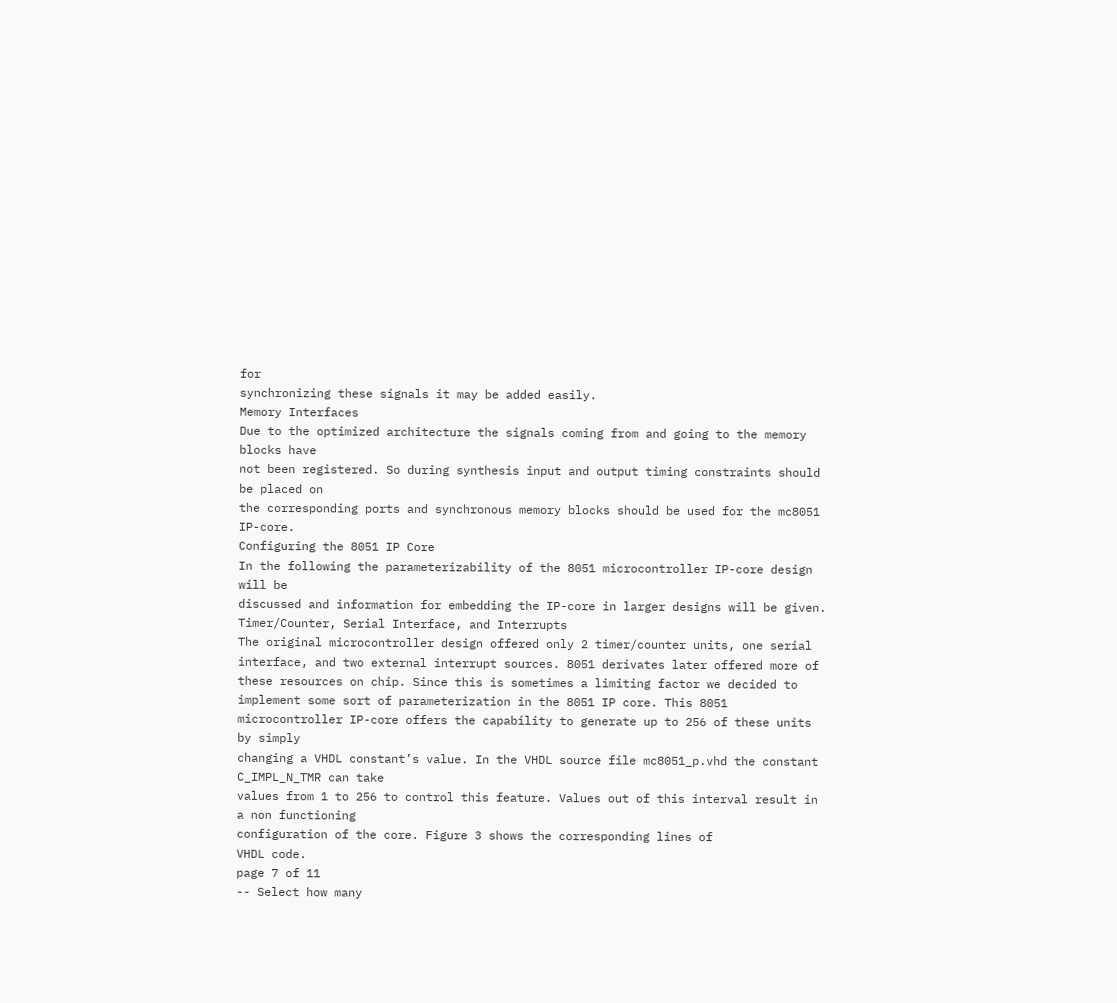for
synchronizing these signals it may be added easily.
Memory Interfaces
Due to the optimized architecture the signals coming from and going to the memory blocks have
not been registered. So during synthesis input and output timing constraints should be placed on
the corresponding ports and synchronous memory blocks should be used for the mc8051 IP-core.
Configuring the 8051 IP Core
In the following the parameterizability of the 8051 microcontroller IP-core design will be
discussed and information for embedding the IP-core in larger designs will be given.
Timer/Counter, Serial Interface, and Interrupts
The original microcontroller design offered only 2 timer/counter units, one serial
interface, and two external interrupt sources. 8051 derivates later offered more of
these resources on chip. Since this is sometimes a limiting factor we decided to
implement some sort of parameterization in the 8051 IP core. This 8051
microcontroller IP-core offers the capability to generate up to 256 of these units by simply
changing a VHDL constant’s value. In the VHDL source file mc8051_p.vhd the constant
C_IMPL_N_TMR can take
values from 1 to 256 to control this feature. Values out of this interval result in a non functioning
configuration of the core. Figure 3 shows the corresponding lines of
VHDL code.
page 7 of 11
-- Select how many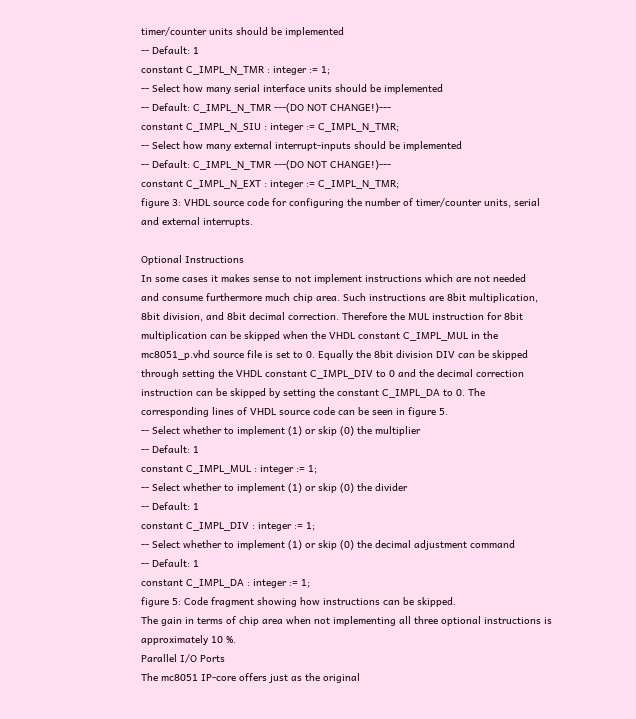timer/counter units should be implemented
-- Default: 1
constant C_IMPL_N_TMR : integer := 1;
-- Select how many serial interface units should be implemented
-- Default: C_IMPL_N_TMR ---(DO NOT CHANGE!)---
constant C_IMPL_N_SIU : integer := C_IMPL_N_TMR;
-- Select how many external interrupt-inputs should be implemented
-- Default: C_IMPL_N_TMR ---(DO NOT CHANGE!)---
constant C_IMPL_N_EXT : integer := C_IMPL_N_TMR;
figure 3: VHDL source code for configuring the number of timer/counter units, serial
and external interrupts.

Optional Instructions
In some cases it makes sense to not implement instructions which are not needed
and consume furthermore much chip area. Such instructions are 8bit multiplication,
8bit division, and 8bit decimal correction. Therefore the MUL instruction for 8bit
multiplication can be skipped when the VHDL constant C_IMPL_MUL in the
mc8051_p.vhd source file is set to 0. Equally the 8bit division DIV can be skipped
through setting the VHDL constant C_IMPL_DIV to 0 and the decimal correction
instruction can be skipped by setting the constant C_IMPL_DA to 0. The
corresponding lines of VHDL source code can be seen in figure 5.
-- Select whether to implement (1) or skip (0) the multiplier
-- Default: 1
constant C_IMPL_MUL : integer := 1;
-- Select whether to implement (1) or skip (0) the divider
-- Default: 1
constant C_IMPL_DIV : integer := 1;
-- Select whether to implement (1) or skip (0) the decimal adjustment command
-- Default: 1
constant C_IMPL_DA : integer := 1;
figure 5: Code fragment showing how instructions can be skipped.
The gain in terms of chip area when not implementing all three optional instructions is
approximately 10 %.
Parallel I/O Ports
The mc8051 IP-core offers just as the original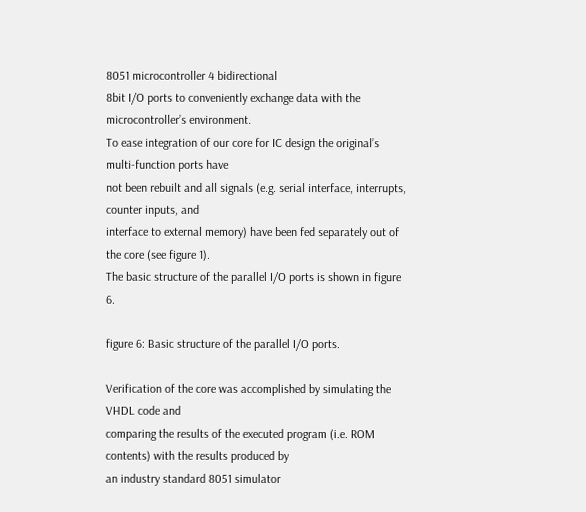8051 microcontroller 4 bidirectional
8bit I/O ports to conveniently exchange data with the microcontroller’s environment.
To ease integration of our core for IC design the original’s multi-function ports have
not been rebuilt and all signals (e.g. serial interface, interrupts, counter inputs, and
interface to external memory) have been fed separately out of the core (see figure 1).
The basic structure of the parallel I/O ports is shown in figure 6.

figure 6: Basic structure of the parallel I/O ports.

Verification of the core was accomplished by simulating the VHDL code and
comparing the results of the executed program (i.e. ROM contents) with the results produced by
an industry standard 8051 simulator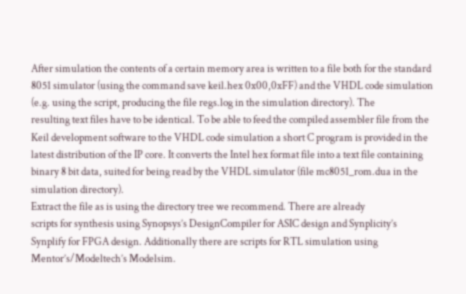After simulation the contents of a certain memory area is written to a file both for the standard
8051 simulator (using the command save keil.hex 0x00,0xFF) and the VHDL code simulation
(e.g. using the script, producing the file regs.log in the simulation directory). The
resulting text files have to be identical. To be able to feed the compiled assembler file from the
Keil development software to the VHDL code simulation a short C program is provided in the
latest distribution of the IP core. It converts the Intel hex format file into a text file containing
binary 8 bit data, suited for being read by the VHDL simulator (file mc8051_rom.dua in the
simulation directory).
Extract the file as is using the directory tree we recommend. There are already
scripts for synthesis using Synopsys’s DesignCompiler for ASIC design and Synplicity’s
Synplify for FPGA design. Additionally there are scripts for RTL simulation using
Mentor’s/Modeltech’s Modelsim.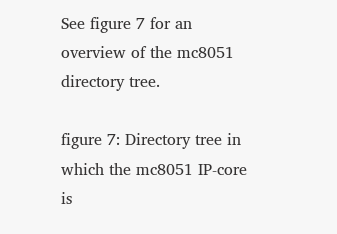See figure 7 for an overview of the mc8051 directory tree.

figure 7: Directory tree in which the mc8051 IP-core is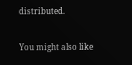distributed.

You might also like